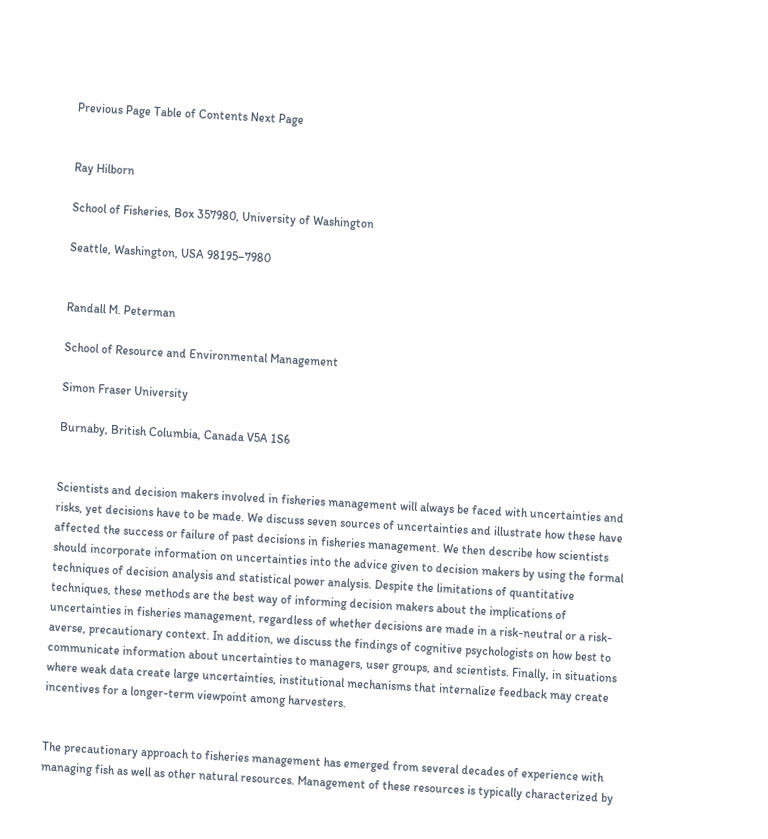Previous Page Table of Contents Next Page


Ray Hilborn

School of Fisheries, Box 357980, University of Washington

Seattle, Washington, USA 98195–7980


Randall M. Peterman

School of Resource and Environmental Management

Simon Fraser University

Burnaby, British Columbia, Canada V5A 1S6


Scientists and decision makers involved in fisheries management will always be faced with uncertainties and risks, yet decisions have to be made. We discuss seven sources of uncertainties and illustrate how these have affected the success or failure of past decisions in fisheries management. We then describe how scientists should incorporate information on uncertainties into the advice given to decision makers by using the formal techniques of decision analysis and statistical power analysis. Despite the limitations of quantitative techniques, these methods are the best way of informing decision makers about the implications of uncertainties in fisheries management, regardless of whether decisions are made in a risk-neutral or a risk-averse, precautionary context. In addition, we discuss the findings of cognitive psychologists on how best to communicate information about uncertainties to managers, user groups, and scientists. Finally, in situations where weak data create large uncertainties, institutional mechanisms that internalize feedback may create incentives for a longer-term viewpoint among harvesters.


The precautionary approach to fisheries management has emerged from several decades of experience with managing fish as well as other natural resources. Management of these resources is typically characterized by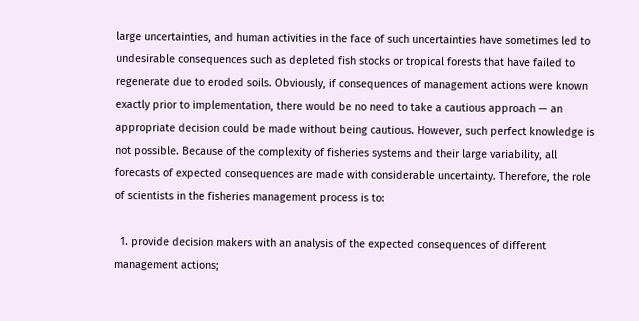large uncertainties, and human activities in the face of such uncertainties have sometimes led to undesirable consequences such as depleted fish stocks or tropical forests that have failed to regenerate due to eroded soils. Obviously, if consequences of management actions were known exactly prior to implementation, there would be no need to take a cautious approach — an appropriate decision could be made without being cautious. However, such perfect knowledge is not possible. Because of the complexity of fisheries systems and their large variability, all forecasts of expected consequences are made with considerable uncertainty. Therefore, the role of scientists in the fisheries management process is to:

  1. provide decision makers with an analysis of the expected consequences of different management actions;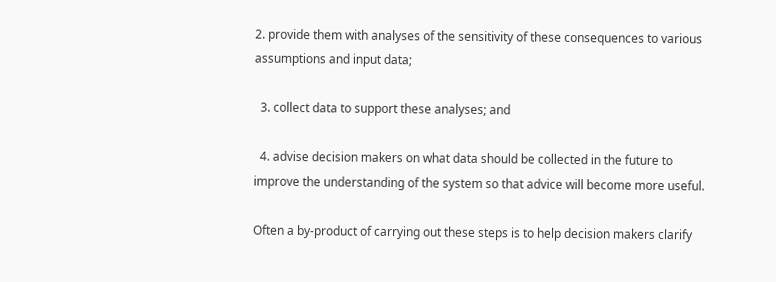2. provide them with analyses of the sensitivity of these consequences to various assumptions and input data;

  3. collect data to support these analyses; and

  4. advise decision makers on what data should be collected in the future to improve the understanding of the system so that advice will become more useful.

Often a by-product of carrying out these steps is to help decision makers clarify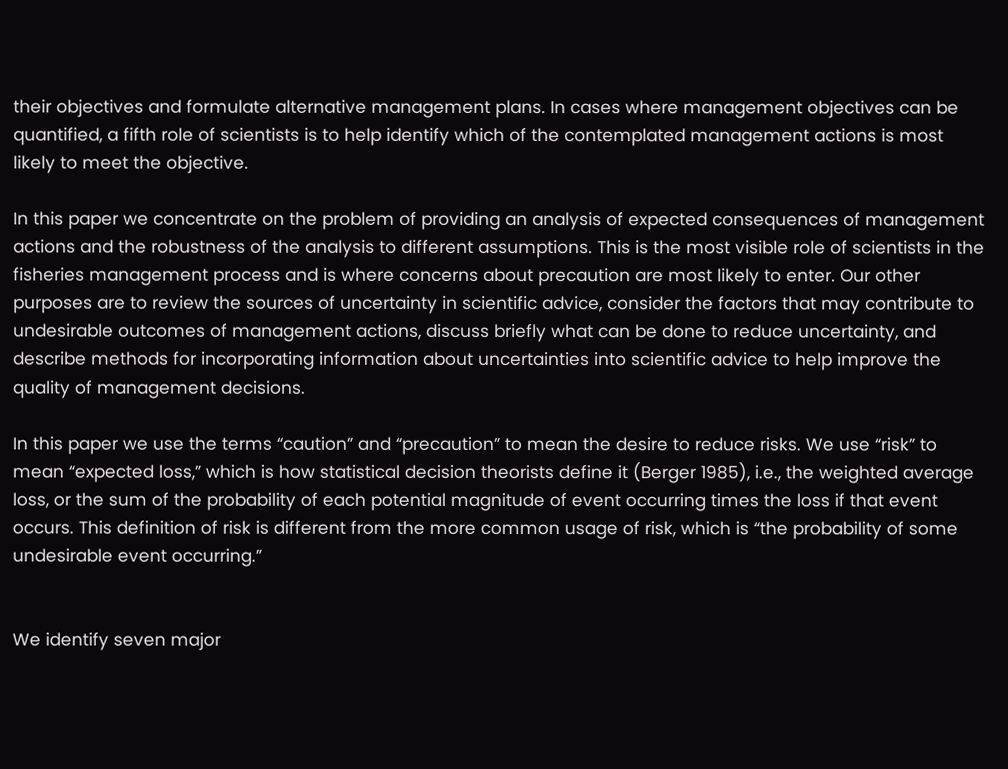their objectives and formulate alternative management plans. In cases where management objectives can be quantified, a fifth role of scientists is to help identify which of the contemplated management actions is most likely to meet the objective.

In this paper we concentrate on the problem of providing an analysis of expected consequences of management actions and the robustness of the analysis to different assumptions. This is the most visible role of scientists in the fisheries management process and is where concerns about precaution are most likely to enter. Our other purposes are to review the sources of uncertainty in scientific advice, consider the factors that may contribute to undesirable outcomes of management actions, discuss briefly what can be done to reduce uncertainty, and describe methods for incorporating information about uncertainties into scientific advice to help improve the quality of management decisions.

In this paper we use the terms “caution” and “precaution” to mean the desire to reduce risks. We use “risk” to mean “expected loss,” which is how statistical decision theorists define it (Berger 1985), i.e., the weighted average loss, or the sum of the probability of each potential magnitude of event occurring times the loss if that event occurs. This definition of risk is different from the more common usage of risk, which is “the probability of some undesirable event occurring.”


We identify seven major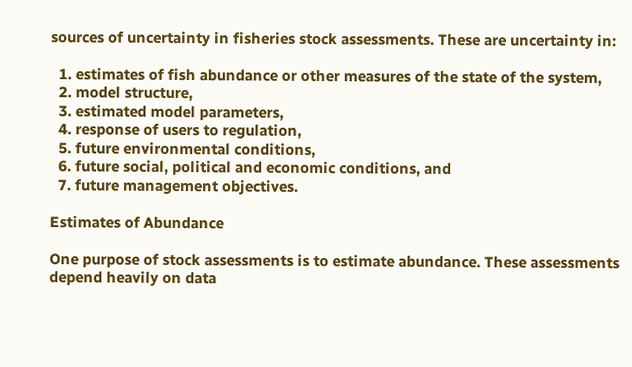sources of uncertainty in fisheries stock assessments. These are uncertainty in:

  1. estimates of fish abundance or other measures of the state of the system,
  2. model structure,
  3. estimated model parameters,
  4. response of users to regulation,
  5. future environmental conditions,
  6. future social, political and economic conditions, and
  7. future management objectives.

Estimates of Abundance

One purpose of stock assessments is to estimate abundance. These assessments depend heavily on data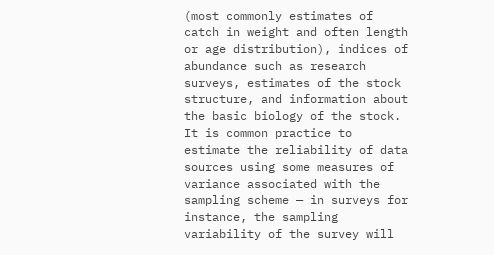(most commonly estimates of catch in weight and often length or age distribution), indices of abundance such as research surveys, estimates of the stock structure, and information about the basic biology of the stock. It is common practice to estimate the reliability of data sources using some measures of variance associated with the sampling scheme — in surveys for instance, the sampling variability of the survey will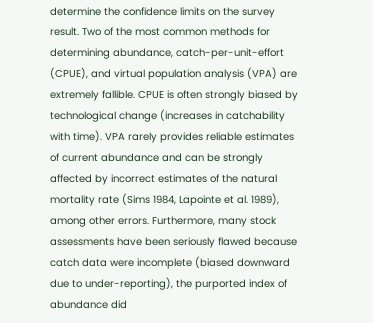determine the confidence limits on the survey result. Two of the most common methods for determining abundance, catch-per-unit-effort (CPUE), and virtual population analysis (VPA) are extremely fallible. CPUE is often strongly biased by technological change (increases in catchability with time). VPA rarely provides reliable estimates of current abundance and can be strongly affected by incorrect estimates of the natural mortality rate (Sims 1984, Lapointe et al. 1989), among other errors. Furthermore, many stock assessments have been seriously flawed because catch data were incomplete (biased downward due to under-reporting), the purported index of abundance did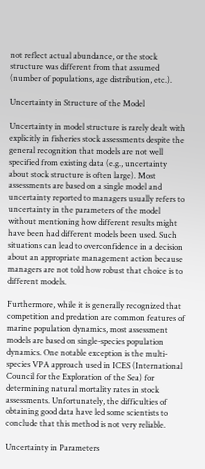not reflect actual abundance, or the stock structure was different from that assumed (number of populations, age distribution, etc.).

Uncertainty in Structure of the Model

Uncertainty in model structure is rarely dealt with explicitly in fisheries stock assessments despite the general recognition that models are not well specified from existing data (e.g., uncertainty about stock structure is often large). Most assessments are based on a single model and uncertainty reported to managers usually refers to uncertainty in the parameters of the model without mentioning how different results might have been had different models been used. Such situations can lead to overconfidence in a decision about an appropriate management action because managers are not told how robust that choice is to different models.

Furthermore, while it is generally recognized that competition and predation are common features of marine population dynamics, most assessment models are based on single-species population dynamics. One notable exception is the multi-species VPA approach used in ICES (International Council for the Exploration of the Sea) for determining natural mortality rates in stock assessments. Unfortunately, the difficulties of obtaining good data have led some scientists to conclude that this method is not very reliable.

Uncertainty in Parameters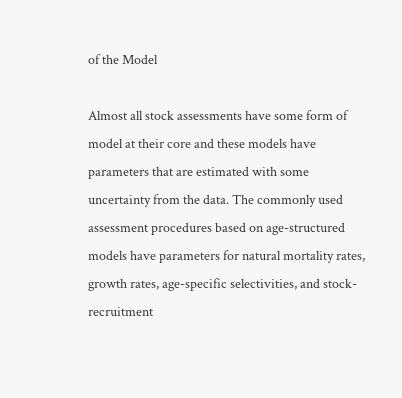of the Model

Almost all stock assessments have some form of model at their core and these models have parameters that are estimated with some uncertainty from the data. The commonly used assessment procedures based on age-structured models have parameters for natural mortality rates, growth rates, age-specific selectivities, and stock-recruitment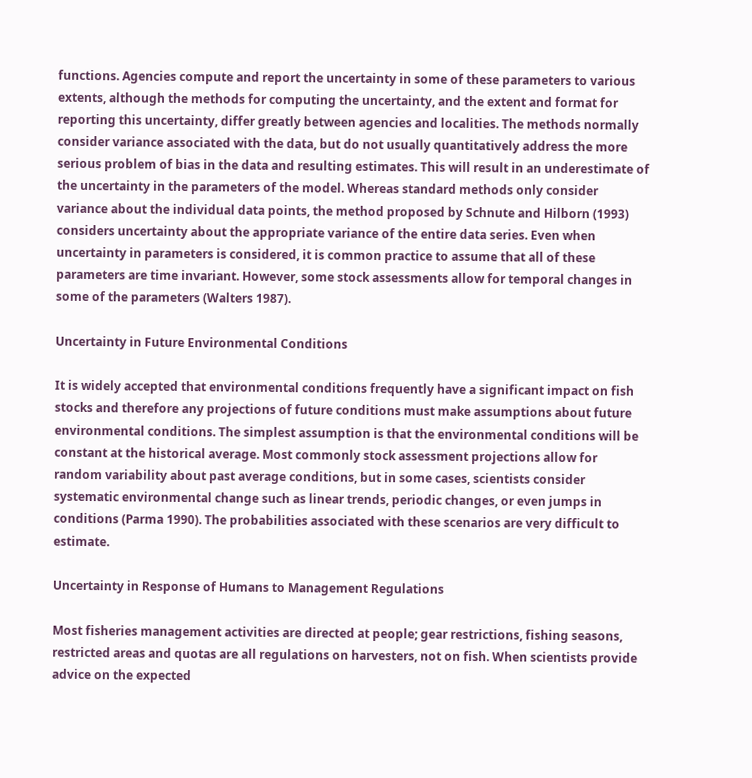functions. Agencies compute and report the uncertainty in some of these parameters to various extents, although the methods for computing the uncertainty, and the extent and format for reporting this uncertainty, differ greatly between agencies and localities. The methods normally consider variance associated with the data, but do not usually quantitatively address the more serious problem of bias in the data and resulting estimates. This will result in an underestimate of the uncertainty in the parameters of the model. Whereas standard methods only consider variance about the individual data points, the method proposed by Schnute and Hilborn (1993) considers uncertainty about the appropriate variance of the entire data series. Even when uncertainty in parameters is considered, it is common practice to assume that all of these parameters are time invariant. However, some stock assessments allow for temporal changes in some of the parameters (Walters 1987).

Uncertainty in Future Environmental Conditions

It is widely accepted that environmental conditions frequently have a significant impact on fish stocks and therefore any projections of future conditions must make assumptions about future environmental conditions. The simplest assumption is that the environmental conditions will be constant at the historical average. Most commonly stock assessment projections allow for random variability about past average conditions, but in some cases, scientists consider systematic environmental change such as linear trends, periodic changes, or even jumps in conditions (Parma 1990). The probabilities associated with these scenarios are very difficult to estimate.

Uncertainty in Response of Humans to Management Regulations

Most fisheries management activities are directed at people; gear restrictions, fishing seasons, restricted areas and quotas are all regulations on harvesters, not on fish. When scientists provide advice on the expected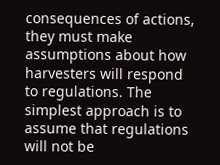consequences of actions, they must make assumptions about how harvesters will respond to regulations. The simplest approach is to assume that regulations will not be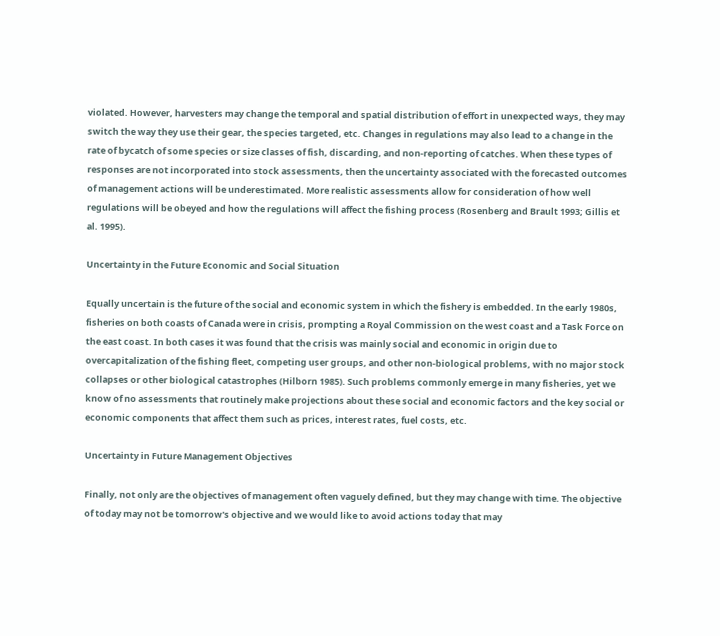violated. However, harvesters may change the temporal and spatial distribution of effort in unexpected ways, they may switch the way they use their gear, the species targeted, etc. Changes in regulations may also lead to a change in the rate of bycatch of some species or size classes of fish, discarding, and non-reporting of catches. When these types of responses are not incorporated into stock assessments, then the uncertainty associated with the forecasted outcomes of management actions will be underestimated. More realistic assessments allow for consideration of how well regulations will be obeyed and how the regulations will affect the fishing process (Rosenberg and Brault 1993; Gillis et al. 1995).

Uncertainty in the Future Economic and Social Situation

Equally uncertain is the future of the social and economic system in which the fishery is embedded. In the early 1980s, fisheries on both coasts of Canada were in crisis, prompting a Royal Commission on the west coast and a Task Force on the east coast. In both cases it was found that the crisis was mainly social and economic in origin due to overcapitalization of the fishing fleet, competing user groups, and other non-biological problems, with no major stock collapses or other biological catastrophes (Hilborn 1985). Such problems commonly emerge in many fisheries, yet we know of no assessments that routinely make projections about these social and economic factors and the key social or economic components that affect them such as prices, interest rates, fuel costs, etc.

Uncertainty in Future Management Objectives

Finally, not only are the objectives of management often vaguely defined, but they may change with time. The objective of today may not be tomorrow's objective and we would like to avoid actions today that may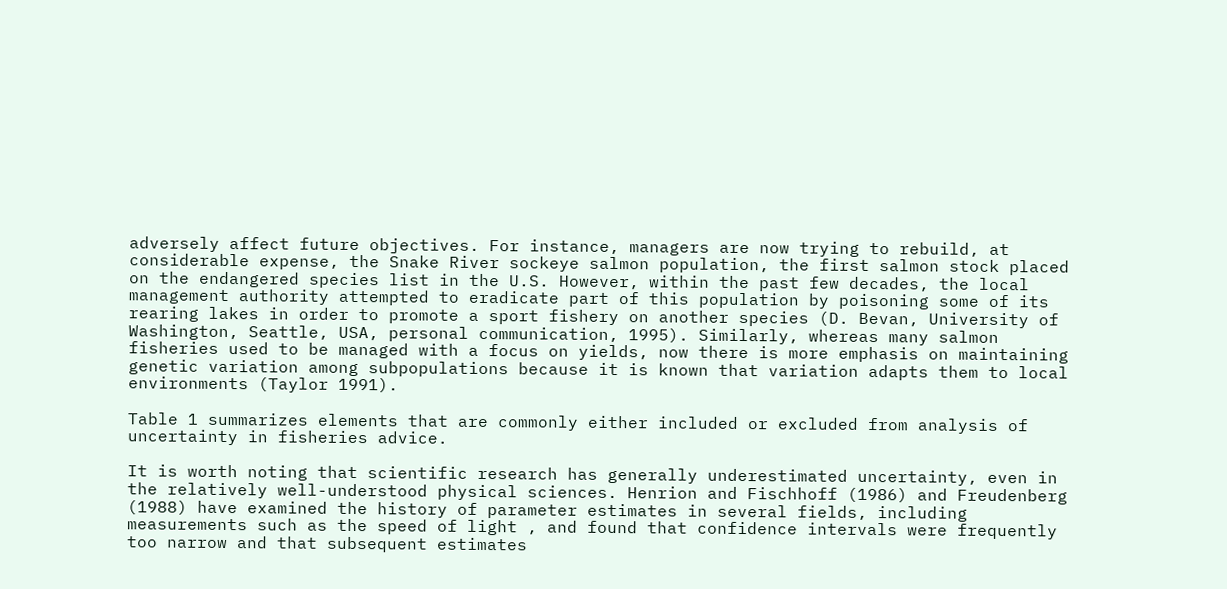adversely affect future objectives. For instance, managers are now trying to rebuild, at considerable expense, the Snake River sockeye salmon population, the first salmon stock placed on the endangered species list in the U.S. However, within the past few decades, the local management authority attempted to eradicate part of this population by poisoning some of its rearing lakes in order to promote a sport fishery on another species (D. Bevan, University of Washington, Seattle, USA, personal communication, 1995). Similarly, whereas many salmon fisheries used to be managed with a focus on yields, now there is more emphasis on maintaining genetic variation among subpopulations because it is known that variation adapts them to local environments (Taylor 1991).

Table 1 summarizes elements that are commonly either included or excluded from analysis of uncertainty in fisheries advice.

It is worth noting that scientific research has generally underestimated uncertainty, even in the relatively well-understood physical sciences. Henrion and Fischhoff (1986) and Freudenberg (1988) have examined the history of parameter estimates in several fields, including measurements such as the speed of light , and found that confidence intervals were frequently too narrow and that subsequent estimates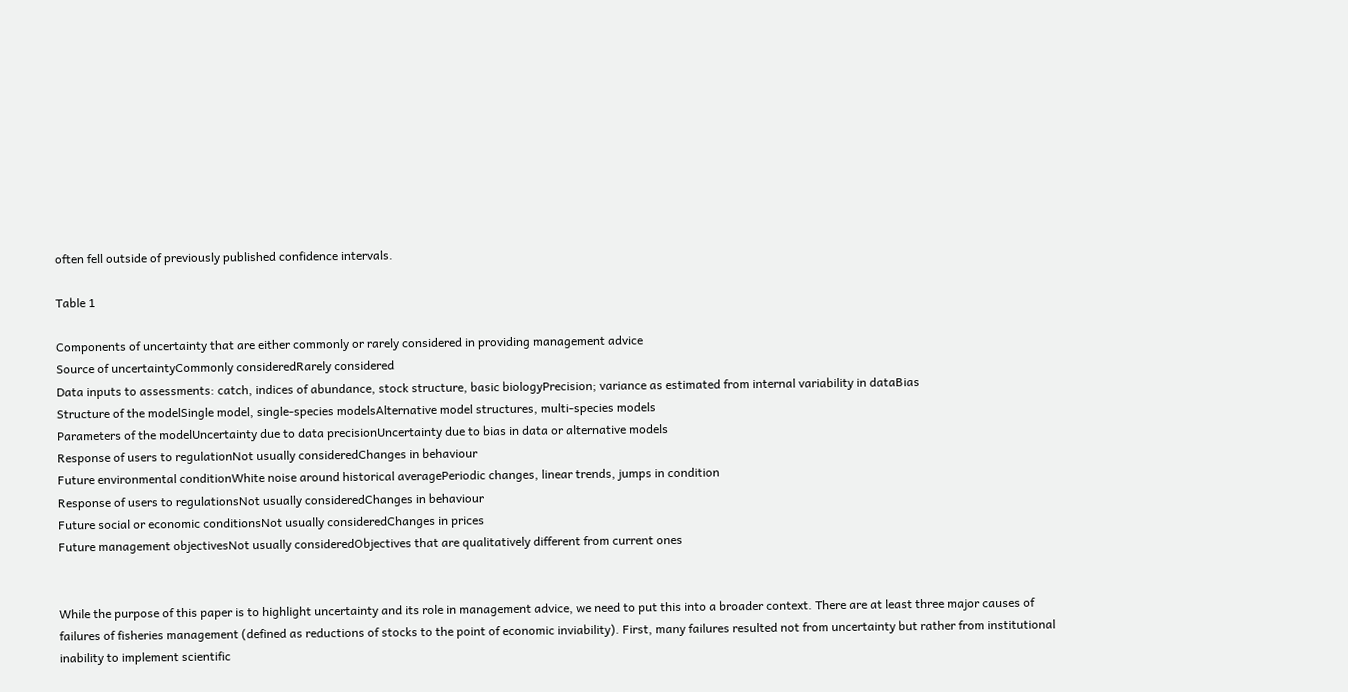often fell outside of previously published confidence intervals.

Table 1

Components of uncertainty that are either commonly or rarely considered in providing management advice
Source of uncertaintyCommonly consideredRarely considered
Data inputs to assessments: catch, indices of abundance, stock structure, basic biologyPrecision; variance as estimated from internal variability in dataBias
Structure of the modelSingle model, single-species modelsAlternative model structures, multi-species models
Parameters of the modelUncertainty due to data precisionUncertainty due to bias in data or alternative models
Response of users to regulationNot usually consideredChanges in behaviour
Future environmental conditionWhite noise around historical averagePeriodic changes, linear trends, jumps in condition
Response of users to regulationsNot usually consideredChanges in behaviour
Future social or economic conditionsNot usually consideredChanges in prices
Future management objectivesNot usually consideredObjectives that are qualitatively different from current ones


While the purpose of this paper is to highlight uncertainty and its role in management advice, we need to put this into a broader context. There are at least three major causes of failures of fisheries management (defined as reductions of stocks to the point of economic inviability). First, many failures resulted not from uncertainty but rather from institutional inability to implement scientific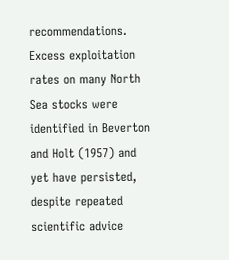recommendations. Excess exploitation rates on many North Sea stocks were identified in Beverton and Holt (1957) and yet have persisted, despite repeated scientific advice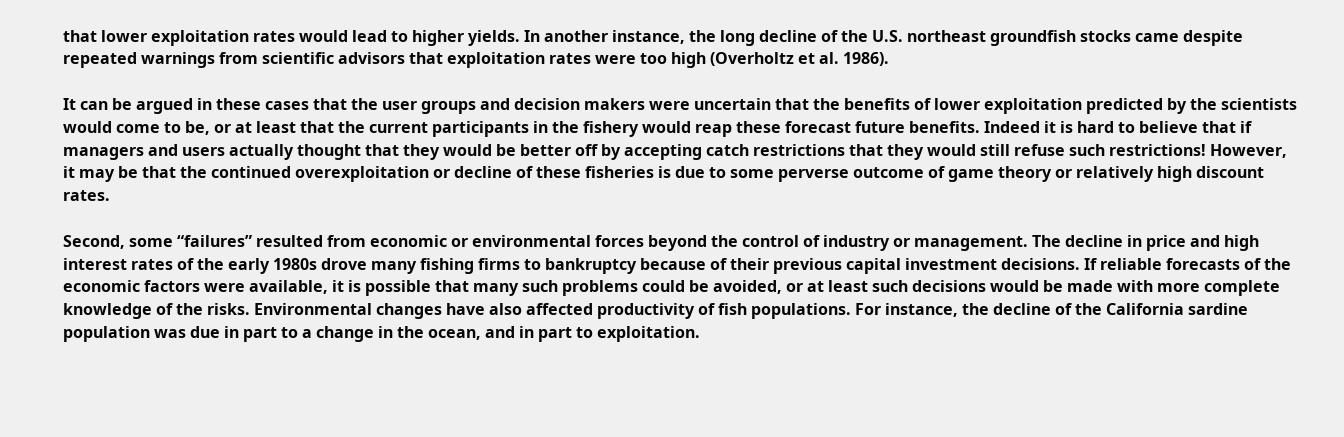that lower exploitation rates would lead to higher yields. In another instance, the long decline of the U.S. northeast groundfish stocks came despite repeated warnings from scientific advisors that exploitation rates were too high (Overholtz et al. 1986).

It can be argued in these cases that the user groups and decision makers were uncertain that the benefits of lower exploitation predicted by the scientists would come to be, or at least that the current participants in the fishery would reap these forecast future benefits. Indeed it is hard to believe that if managers and users actually thought that they would be better off by accepting catch restrictions that they would still refuse such restrictions! However, it may be that the continued overexploitation or decline of these fisheries is due to some perverse outcome of game theory or relatively high discount rates.

Second, some “failures” resulted from economic or environmental forces beyond the control of industry or management. The decline in price and high interest rates of the early 1980s drove many fishing firms to bankruptcy because of their previous capital investment decisions. If reliable forecasts of the economic factors were available, it is possible that many such problems could be avoided, or at least such decisions would be made with more complete knowledge of the risks. Environmental changes have also affected productivity of fish populations. For instance, the decline of the California sardine population was due in part to a change in the ocean, and in part to exploitation.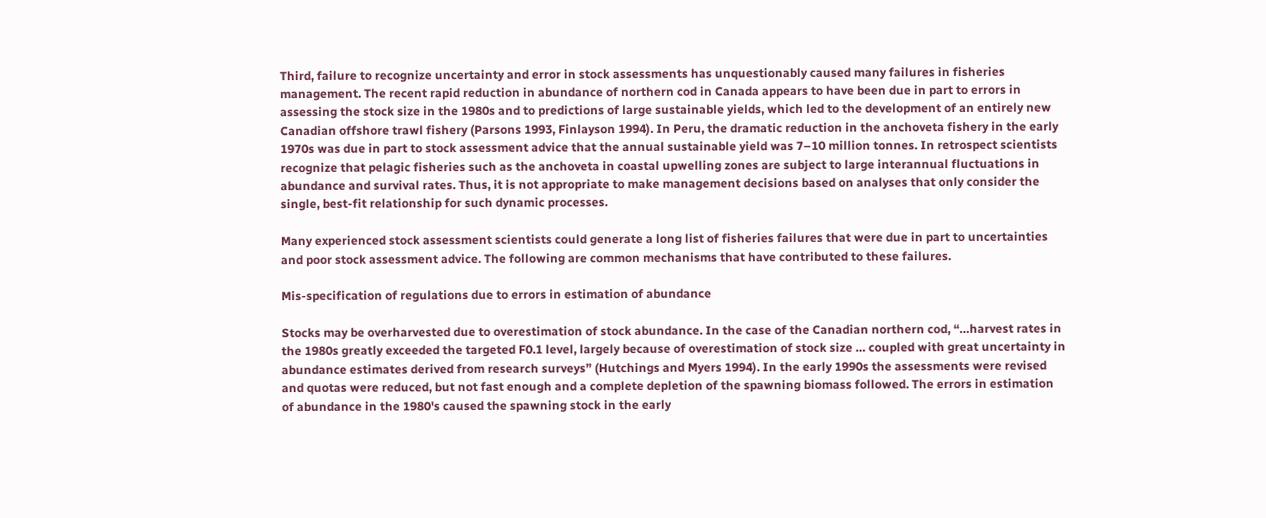Third, failure to recognize uncertainty and error in stock assessments has unquestionably caused many failures in fisheries management. The recent rapid reduction in abundance of northern cod in Canada appears to have been due in part to errors in assessing the stock size in the 1980s and to predictions of large sustainable yields, which led to the development of an entirely new Canadian offshore trawl fishery (Parsons 1993, Finlayson 1994). In Peru, the dramatic reduction in the anchoveta fishery in the early 1970s was due in part to stock assessment advice that the annual sustainable yield was 7–10 million tonnes. In retrospect scientists recognize that pelagic fisheries such as the anchoveta in coastal upwelling zones are subject to large interannual fluctuations in abundance and survival rates. Thus, it is not appropriate to make management decisions based on analyses that only consider the single, best-fit relationship for such dynamic processes.

Many experienced stock assessment scientists could generate a long list of fisheries failures that were due in part to uncertainties and poor stock assessment advice. The following are common mechanisms that have contributed to these failures.

Mis-specification of regulations due to errors in estimation of abundance

Stocks may be overharvested due to overestimation of stock abundance. In the case of the Canadian northern cod, “…harvest rates in the 1980s greatly exceeded the targeted F0.1 level, largely because of overestimation of stock size … coupled with great uncertainty in abundance estimates derived from research surveys” (Hutchings and Myers 1994). In the early 1990s the assessments were revised and quotas were reduced, but not fast enough and a complete depletion of the spawning biomass followed. The errors in estimation of abundance in the 1980's caused the spawning stock in the early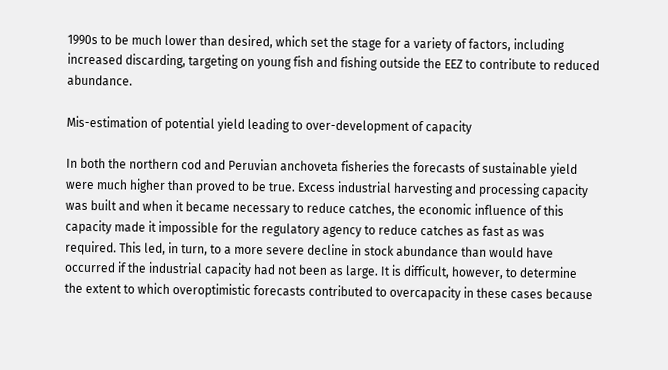1990s to be much lower than desired, which set the stage for a variety of factors, including increased discarding, targeting on young fish and fishing outside the EEZ to contribute to reduced abundance.

Mis-estimation of potential yield leading to over-development of capacity

In both the northern cod and Peruvian anchoveta fisheries the forecasts of sustainable yield were much higher than proved to be true. Excess industrial harvesting and processing capacity was built and when it became necessary to reduce catches, the economic influence of this capacity made it impossible for the regulatory agency to reduce catches as fast as was required. This led, in turn, to a more severe decline in stock abundance than would have occurred if the industrial capacity had not been as large. It is difficult, however, to determine the extent to which overoptimistic forecasts contributed to overcapacity in these cases because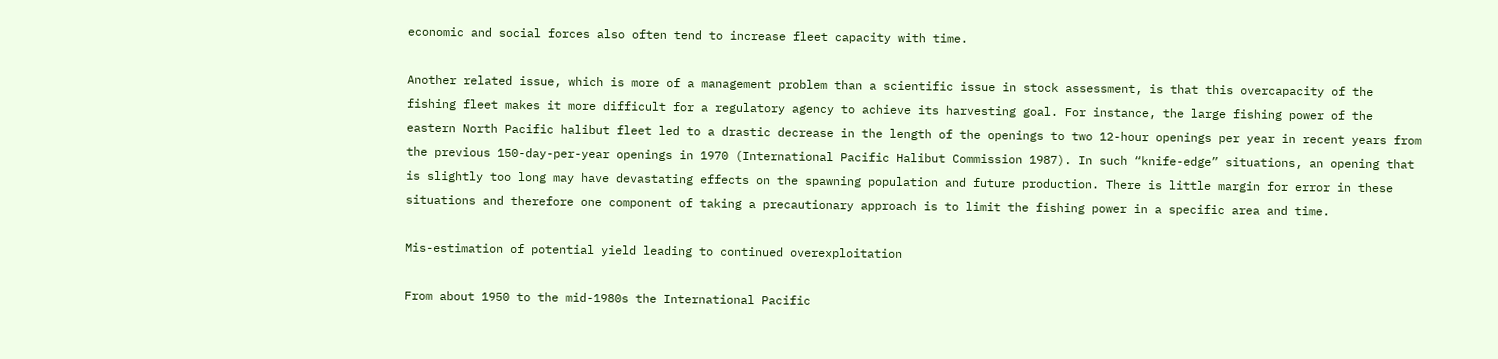economic and social forces also often tend to increase fleet capacity with time.

Another related issue, which is more of a management problem than a scientific issue in stock assessment, is that this overcapacity of the fishing fleet makes it more difficult for a regulatory agency to achieve its harvesting goal. For instance, the large fishing power of the eastern North Pacific halibut fleet led to a drastic decrease in the length of the openings to two 12-hour openings per year in recent years from the previous 150-day-per-year openings in 1970 (International Pacific Halibut Commission 1987). In such “knife-edge” situations, an opening that is slightly too long may have devastating effects on the spawning population and future production. There is little margin for error in these situations and therefore one component of taking a precautionary approach is to limit the fishing power in a specific area and time.

Mis-estimation of potential yield leading to continued overexploitation

From about 1950 to the mid-1980s the International Pacific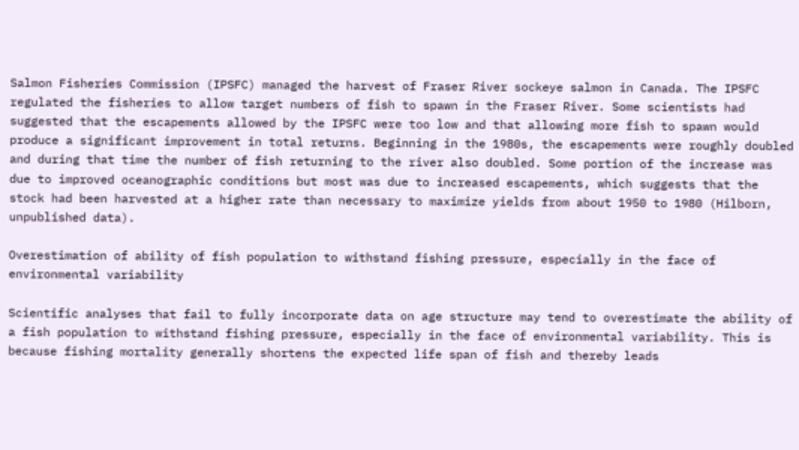Salmon Fisheries Commission (IPSFC) managed the harvest of Fraser River sockeye salmon in Canada. The IPSFC regulated the fisheries to allow target numbers of fish to spawn in the Fraser River. Some scientists had suggested that the escapements allowed by the IPSFC were too low and that allowing more fish to spawn would produce a significant improvement in total returns. Beginning in the 1980s, the escapements were roughly doubled and during that time the number of fish returning to the river also doubled. Some portion of the increase was due to improved oceanographic conditions but most was due to increased escapements, which suggests that the stock had been harvested at a higher rate than necessary to maximize yields from about 1950 to 1980 (Hilborn, unpublished data).

Overestimation of ability of fish population to withstand fishing pressure, especially in the face of environmental variability

Scientific analyses that fail to fully incorporate data on age structure may tend to overestimate the ability of a fish population to withstand fishing pressure, especially in the face of environmental variability. This is because fishing mortality generally shortens the expected life span of fish and thereby leads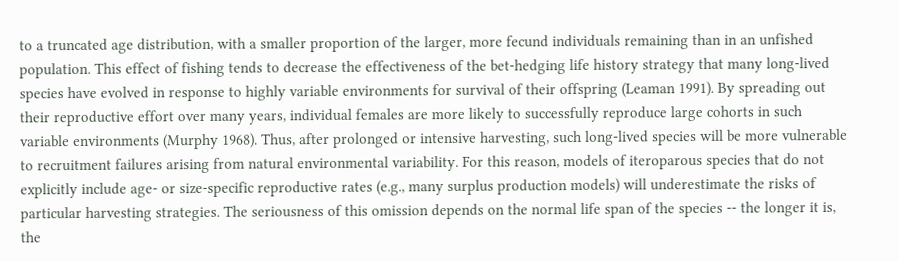to a truncated age distribution, with a smaller proportion of the larger, more fecund individuals remaining than in an unfished population. This effect of fishing tends to decrease the effectiveness of the bet-hedging life history strategy that many long-lived species have evolved in response to highly variable environments for survival of their offspring (Leaman 1991). By spreading out their reproductive effort over many years, individual females are more likely to successfully reproduce large cohorts in such variable environments (Murphy 1968). Thus, after prolonged or intensive harvesting, such long-lived species will be more vulnerable to recruitment failures arising from natural environmental variability. For this reason, models of iteroparous species that do not explicitly include age- or size-specific reproductive rates (e.g., many surplus production models) will underestimate the risks of particular harvesting strategies. The seriousness of this omission depends on the normal life span of the species -- the longer it is, the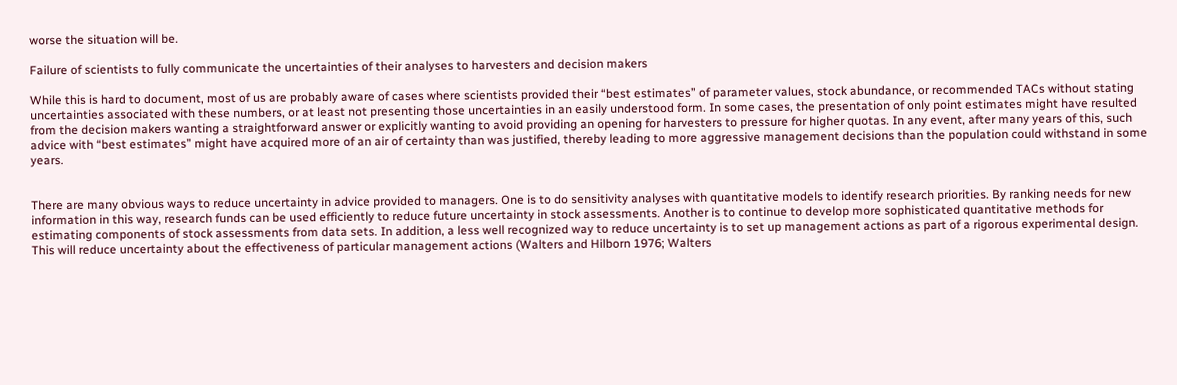worse the situation will be.

Failure of scientists to fully communicate the uncertainties of their analyses to harvesters and decision makers

While this is hard to document, most of us are probably aware of cases where scientists provided their “best estimates” of parameter values, stock abundance, or recommended TACs without stating uncertainties associated with these numbers, or at least not presenting those uncertainties in an easily understood form. In some cases, the presentation of only point estimates might have resulted from the decision makers wanting a straightforward answer or explicitly wanting to avoid providing an opening for harvesters to pressure for higher quotas. In any event, after many years of this, such advice with “best estimates” might have acquired more of an air of certainty than was justified, thereby leading to more aggressive management decisions than the population could withstand in some years.


There are many obvious ways to reduce uncertainty in advice provided to managers. One is to do sensitivity analyses with quantitative models to identify research priorities. By ranking needs for new information in this way, research funds can be used efficiently to reduce future uncertainty in stock assessments. Another is to continue to develop more sophisticated quantitative methods for estimating components of stock assessments from data sets. In addition, a less well recognized way to reduce uncertainty is to set up management actions as part of a rigorous experimental design. This will reduce uncertainty about the effectiveness of particular management actions (Walters and Hilborn 1976; Walters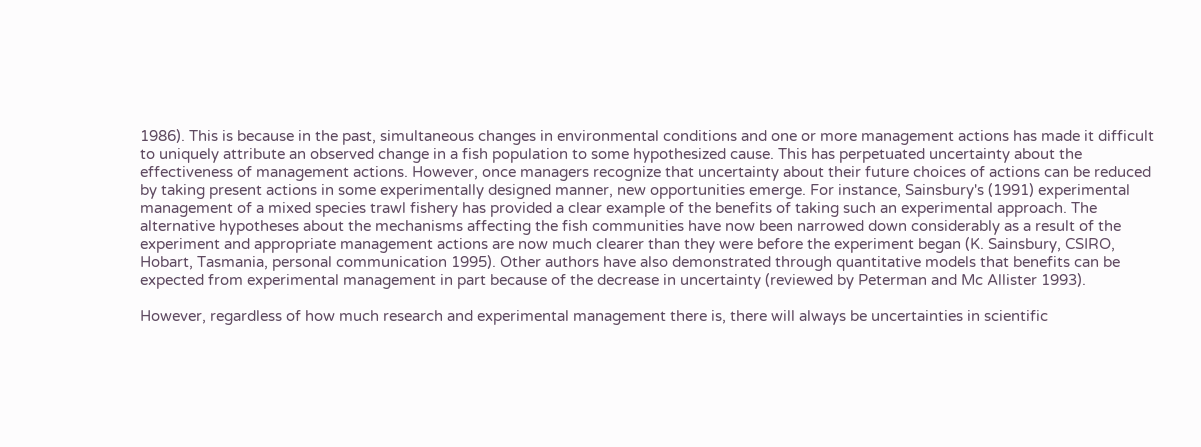1986). This is because in the past, simultaneous changes in environmental conditions and one or more management actions has made it difficult to uniquely attribute an observed change in a fish population to some hypothesized cause. This has perpetuated uncertainty about the effectiveness of management actions. However, once managers recognize that uncertainty about their future choices of actions can be reduced by taking present actions in some experimentally designed manner, new opportunities emerge. For instance, Sainsbury's (1991) experimental management of a mixed species trawl fishery has provided a clear example of the benefits of taking such an experimental approach. The alternative hypotheses about the mechanisms affecting the fish communities have now been narrowed down considerably as a result of the experiment and appropriate management actions are now much clearer than they were before the experiment began (K. Sainsbury, CSIRO, Hobart, Tasmania, personal communication 1995). Other authors have also demonstrated through quantitative models that benefits can be expected from experimental management in part because of the decrease in uncertainty (reviewed by Peterman and Mc Allister 1993).

However, regardless of how much research and experimental management there is, there will always be uncertainties in scientific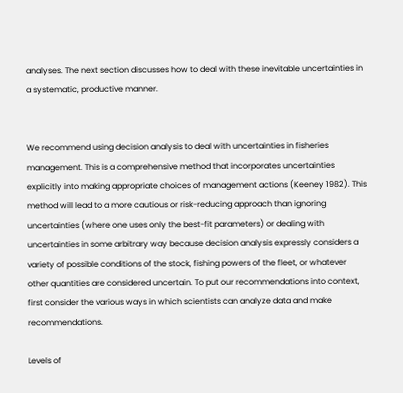analyses. The next section discusses how to deal with these inevitable uncertainties in a systematic, productive manner.


We recommend using decision analysis to deal with uncertainties in fisheries management. This is a comprehensive method that incorporates uncertainties explicitly into making appropriate choices of management actions (Keeney 1982). This method will lead to a more cautious or risk-reducing approach than ignoring uncertainties (where one uses only the best-fit parameters) or dealing with uncertainties in some arbitrary way because decision analysis expressly considers a variety of possible conditions of the stock, fishing powers of the fleet, or whatever other quantities are considered uncertain. To put our recommendations into context, first consider the various ways in which scientists can analyze data and make recommendations.

Levels of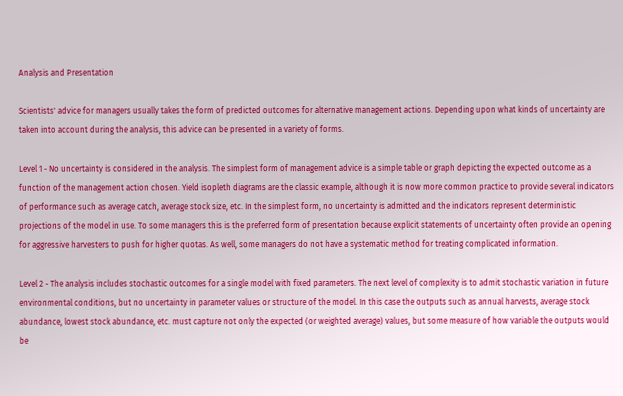Analysis and Presentation

Scientists' advice for managers usually takes the form of predicted outcomes for alternative management actions. Depending upon what kinds of uncertainty are taken into account during the analysis, this advice can be presented in a variety of forms.

Level 1 - No uncertainty is considered in the analysis. The simplest form of management advice is a simple table or graph depicting the expected outcome as a function of the management action chosen. Yield isopleth diagrams are the classic example, although it is now more common practice to provide several indicators of performance such as average catch, average stock size, etc. In the simplest form, no uncertainty is admitted and the indicators represent deterministic projections of the model in use. To some managers this is the preferred form of presentation because explicit statements of uncertainty often provide an opening for aggressive harvesters to push for higher quotas. As well, some managers do not have a systematic method for treating complicated information.

Level 2 - The analysis includes stochastic outcomes for a single model with fixed parameters. The next level of complexity is to admit stochastic variation in future environmental conditions, but no uncertainty in parameter values or structure of the model. In this case the outputs such as annual harvests, average stock abundance, lowest stock abundance, etc. must capture not only the expected (or weighted average) values, but some measure of how variable the outputs would be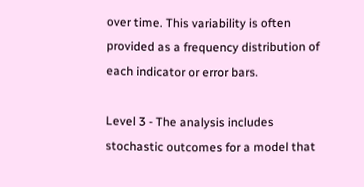over time. This variability is often provided as a frequency distribution of each indicator or error bars.

Level 3 - The analysis includes stochastic outcomes for a model that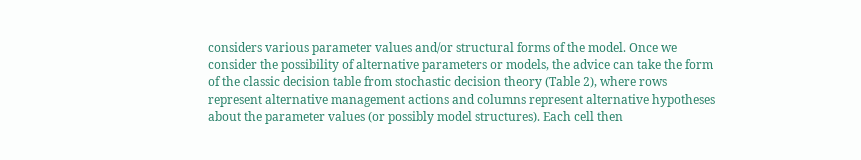considers various parameter values and/or structural forms of the model. Once we consider the possibility of alternative parameters or models, the advice can take the form of the classic decision table from stochastic decision theory (Table 2), where rows represent alternative management actions and columns represent alternative hypotheses about the parameter values (or possibly model structures). Each cell then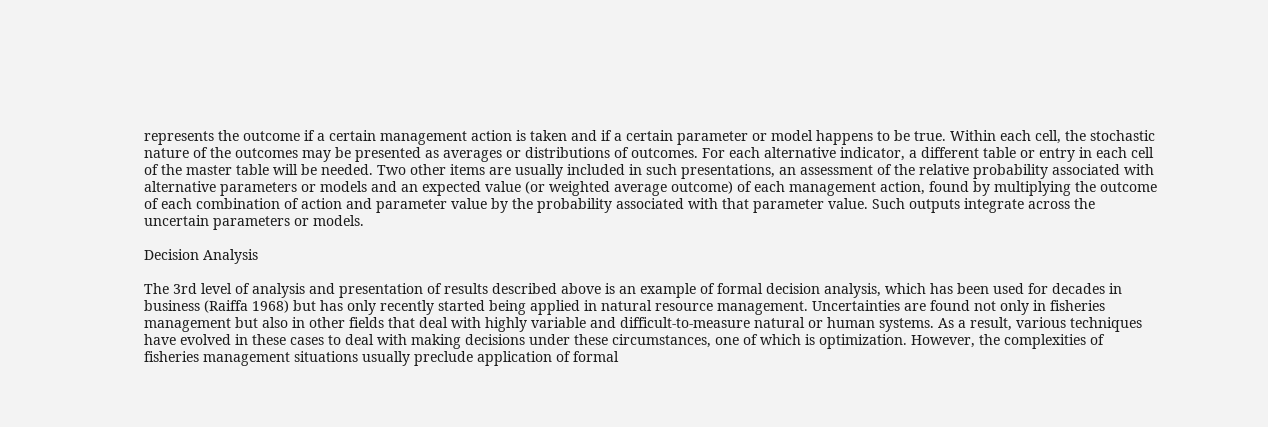represents the outcome if a certain management action is taken and if a certain parameter or model happens to be true. Within each cell, the stochastic nature of the outcomes may be presented as averages or distributions of outcomes. For each alternative indicator, a different table or entry in each cell of the master table will be needed. Two other items are usually included in such presentations, an assessment of the relative probability associated with alternative parameters or models and an expected value (or weighted average outcome) of each management action, found by multiplying the outcome of each combination of action and parameter value by the probability associated with that parameter value. Such outputs integrate across the uncertain parameters or models.

Decision Analysis

The 3rd level of analysis and presentation of results described above is an example of formal decision analysis, which has been used for decades in business (Raiffa 1968) but has only recently started being applied in natural resource management. Uncertainties are found not only in fisheries management but also in other fields that deal with highly variable and difficult-to-measure natural or human systems. As a result, various techniques have evolved in these cases to deal with making decisions under these circumstances, one of which is optimization. However, the complexities of fisheries management situations usually preclude application of formal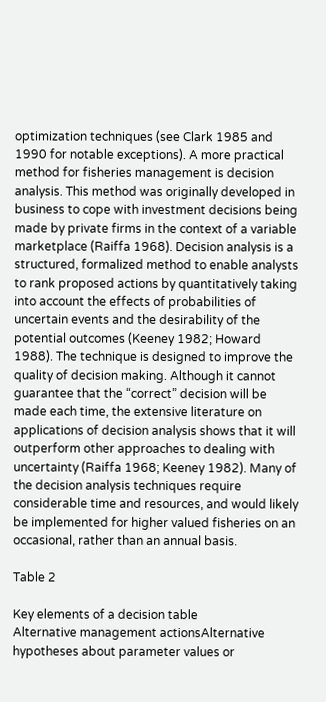optimization techniques (see Clark 1985 and 1990 for notable exceptions). A more practical method for fisheries management is decision analysis. This method was originally developed in business to cope with investment decisions being made by private firms in the context of a variable marketplace (Raiffa 1968). Decision analysis is a structured, formalized method to enable analysts to rank proposed actions by quantitatively taking into account the effects of probabilities of uncertain events and the desirability of the potential outcomes (Keeney 1982; Howard 1988). The technique is designed to improve the quality of decision making. Although it cannot guarantee that the “correct” decision will be made each time, the extensive literature on applications of decision analysis shows that it will outperform other approaches to dealing with uncertainty (Raiffa 1968; Keeney 1982). Many of the decision analysis techniques require considerable time and resources, and would likely be implemented for higher valued fisheries on an occasional, rather than an annual basis.

Table 2

Key elements of a decision table
Alternative management actionsAlternative hypotheses about parameter values or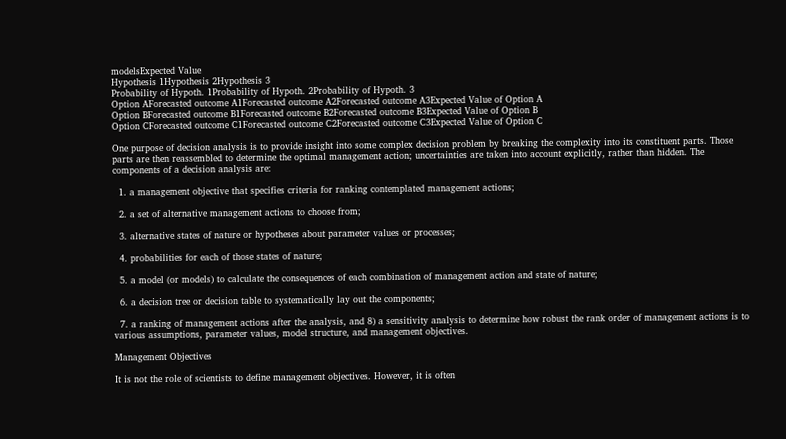modelsExpected Value
Hypothesis 1Hypothesis 2Hypothesis 3
Probability of Hypoth. 1Probability of Hypoth. 2Probability of Hypoth. 3
Option AForecasted outcome A1Forecasted outcome A2Forecasted outcome A3Expected Value of Option A
Option BForecasted outcome B1Forecasted outcome B2Forecasted outcome B3Expected Value of Option B
Option CForecasted outcome C1Forecasted outcome C2Forecasted outcome C3Expected Value of Option C

One purpose of decision analysis is to provide insight into some complex decision problem by breaking the complexity into its constituent parts. Those parts are then reassembled to determine the optimal management action; uncertainties are taken into account explicitly, rather than hidden. The components of a decision analysis are:

  1. a management objective that specifies criteria for ranking contemplated management actions;

  2. a set of alternative management actions to choose from;

  3. alternative states of nature or hypotheses about parameter values or processes;

  4. probabilities for each of those states of nature;

  5. a model (or models) to calculate the consequences of each combination of management action and state of nature;

  6. a decision tree or decision table to systematically lay out the components;

  7. a ranking of management actions after the analysis, and 8) a sensitivity analysis to determine how robust the rank order of management actions is to various assumptions, parameter values, model structure, and management objectives.

Management Objectives

It is not the role of scientists to define management objectives. However, it is often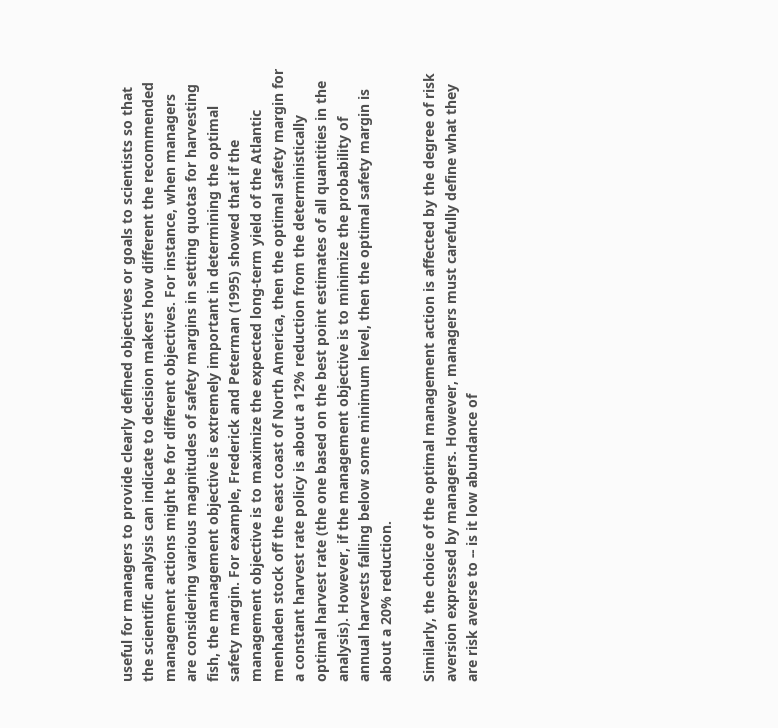useful for managers to provide clearly defined objectives or goals to scientists so that the scientific analysis can indicate to decision makers how different the recommended management actions might be for different objectives. For instance, when managers are considering various magnitudes of safety margins in setting quotas for harvesting fish, the management objective is extremely important in determining the optimal safety margin. For example, Frederick and Peterman (1995) showed that if the management objective is to maximize the expected long-term yield of the Atlantic menhaden stock off the east coast of North America, then the optimal safety margin for a constant harvest rate policy is about a 12% reduction from the deterministically optimal harvest rate (the one based on the best point estimates of all quantities in the analysis). However, if the management objective is to minimize the probability of annual harvests falling below some minimum level, then the optimal safety margin is about a 20% reduction.

Similarly, the choice of the optimal management action is affected by the degree of risk aversion expressed by managers. However, managers must carefully define what they are risk averse to -- is it low abundance of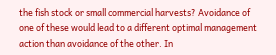the fish stock or small commercial harvests? Avoidance of one of these would lead to a different optimal management action than avoidance of the other. In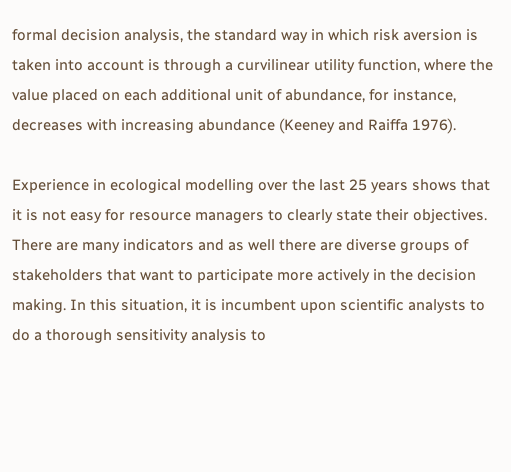formal decision analysis, the standard way in which risk aversion is taken into account is through a curvilinear utility function, where the value placed on each additional unit of abundance, for instance, decreases with increasing abundance (Keeney and Raiffa 1976).

Experience in ecological modelling over the last 25 years shows that it is not easy for resource managers to clearly state their objectives. There are many indicators and as well there are diverse groups of stakeholders that want to participate more actively in the decision making. In this situation, it is incumbent upon scientific analysts to do a thorough sensitivity analysis to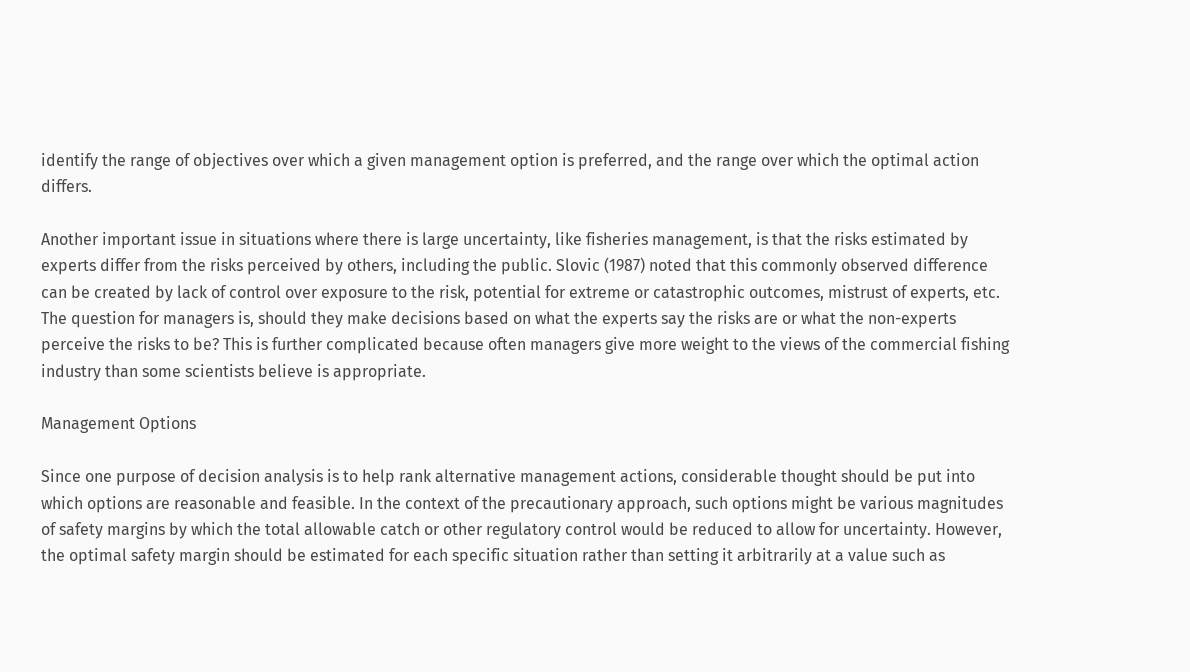identify the range of objectives over which a given management option is preferred, and the range over which the optimal action differs.

Another important issue in situations where there is large uncertainty, like fisheries management, is that the risks estimated by experts differ from the risks perceived by others, including the public. Slovic (1987) noted that this commonly observed difference can be created by lack of control over exposure to the risk, potential for extreme or catastrophic outcomes, mistrust of experts, etc. The question for managers is, should they make decisions based on what the experts say the risks are or what the non-experts perceive the risks to be? This is further complicated because often managers give more weight to the views of the commercial fishing industry than some scientists believe is appropriate.

Management Options

Since one purpose of decision analysis is to help rank alternative management actions, considerable thought should be put into which options are reasonable and feasible. In the context of the precautionary approach, such options might be various magnitudes of safety margins by which the total allowable catch or other regulatory control would be reduced to allow for uncertainty. However, the optimal safety margin should be estimated for each specific situation rather than setting it arbitrarily at a value such as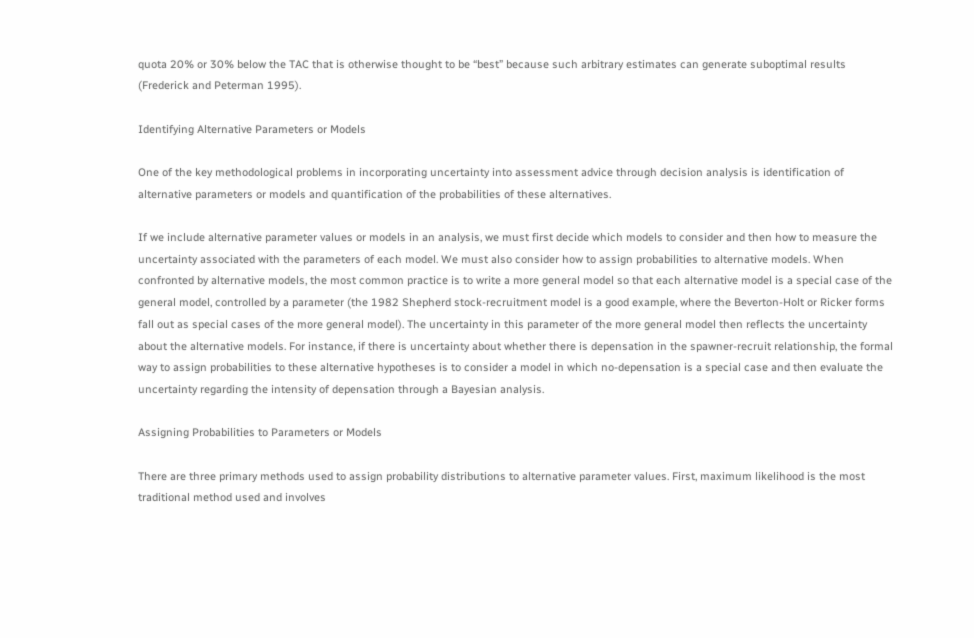quota 20% or 30% below the TAC that is otherwise thought to be “best” because such arbitrary estimates can generate suboptimal results (Frederick and Peterman 1995).

Identifying Alternative Parameters or Models

One of the key methodological problems in incorporating uncertainty into assessment advice through decision analysis is identification of alternative parameters or models and quantification of the probabilities of these alternatives.

If we include alternative parameter values or models in an analysis, we must first decide which models to consider and then how to measure the uncertainty associated with the parameters of each model. We must also consider how to assign probabilities to alternative models. When confronted by alternative models, the most common practice is to write a more general model so that each alternative model is a special case of the general model, controlled by a parameter (the 1982 Shepherd stock-recruitment model is a good example, where the Beverton-Holt or Ricker forms fall out as special cases of the more general model). The uncertainty in this parameter of the more general model then reflects the uncertainty about the alternative models. For instance, if there is uncertainty about whether there is depensation in the spawner-recruit relationship, the formal way to assign probabilities to these alternative hypotheses is to consider a model in which no-depensation is a special case and then evaluate the uncertainty regarding the intensity of depensation through a Bayesian analysis.

Assigning Probabilities to Parameters or Models

There are three primary methods used to assign probability distributions to alternative parameter values. First, maximum likelihood is the most traditional method used and involves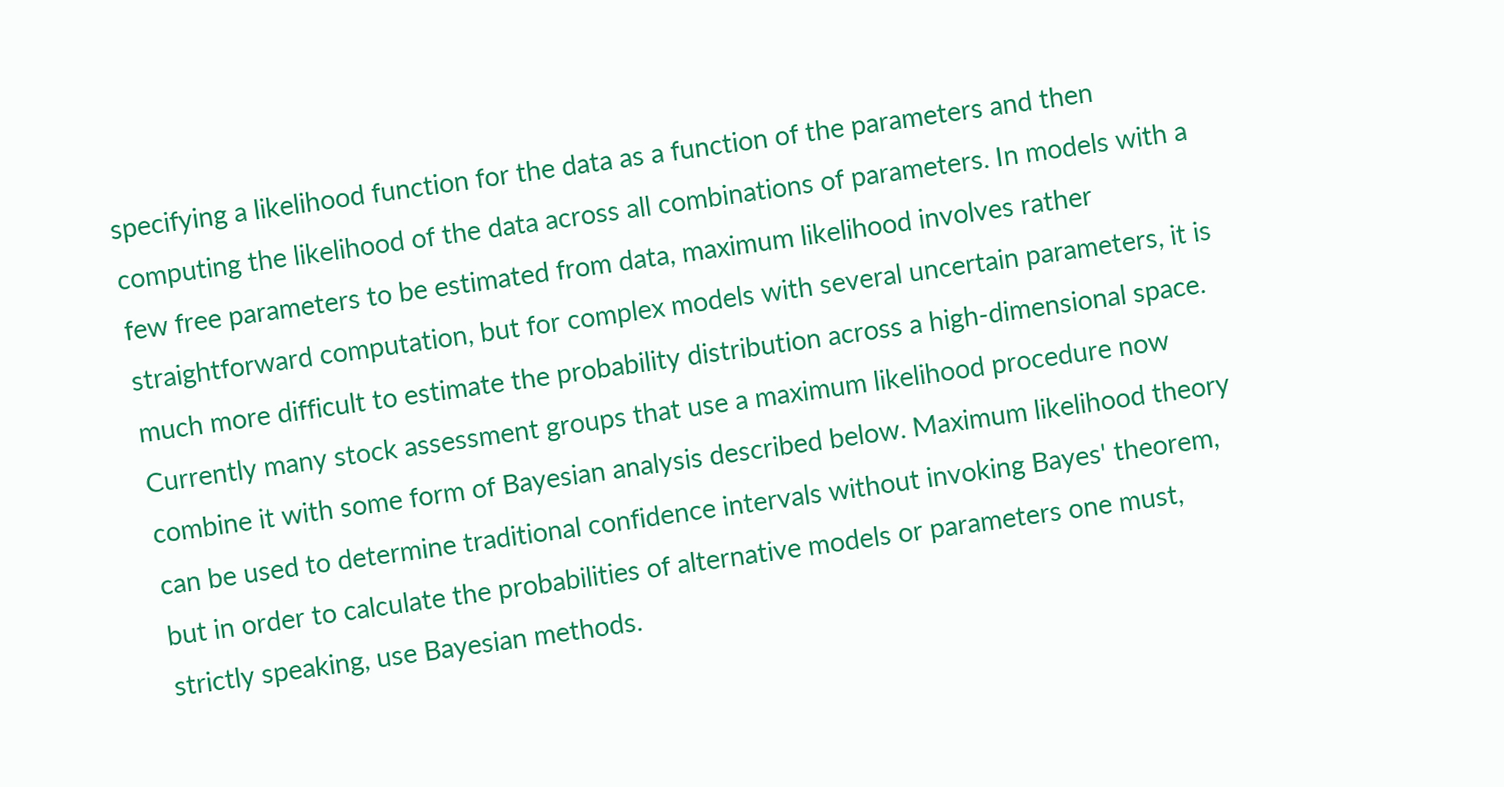specifying a likelihood function for the data as a function of the parameters and then computing the likelihood of the data across all combinations of parameters. In models with a few free parameters to be estimated from data, maximum likelihood involves rather straightforward computation, but for complex models with several uncertain parameters, it is much more difficult to estimate the probability distribution across a high-dimensional space. Currently many stock assessment groups that use a maximum likelihood procedure now combine it with some form of Bayesian analysis described below. Maximum likelihood theory can be used to determine traditional confidence intervals without invoking Bayes' theorem, but in order to calculate the probabilities of alternative models or parameters one must, strictly speaking, use Bayesian methods.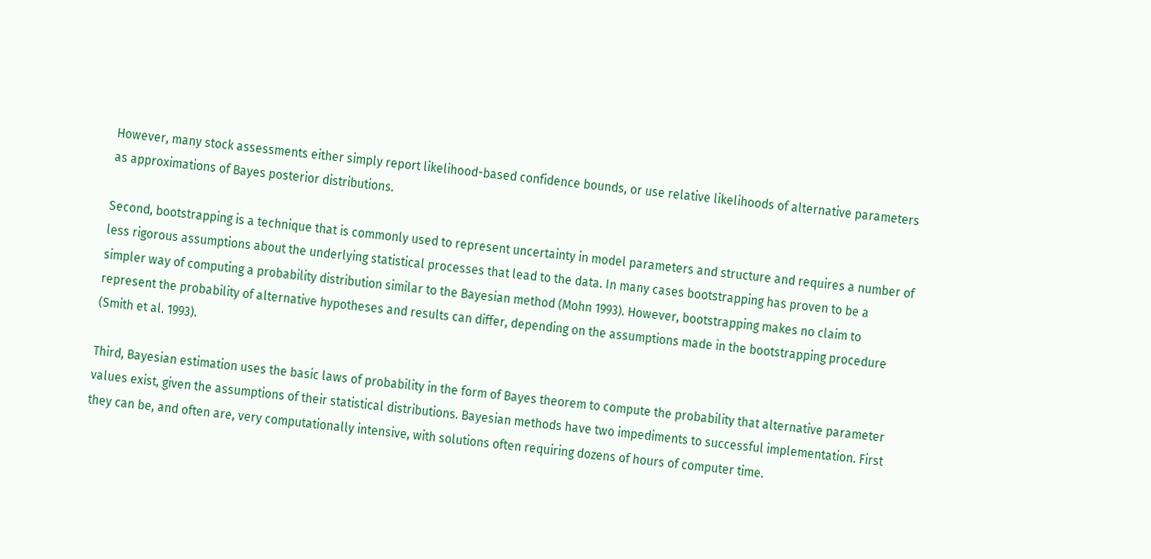However, many stock assessments either simply report likelihood-based confidence bounds, or use relative likelihoods of alternative parameters as approximations of Bayes posterior distributions.

Second, bootstrapping is a technique that is commonly used to represent uncertainty in model parameters and structure and requires a number of less rigorous assumptions about the underlying statistical processes that lead to the data. In many cases bootstrapping has proven to be a simpler way of computing a probability distribution similar to the Bayesian method (Mohn 1993). However, bootstrapping makes no claim to represent the probability of alternative hypotheses and results can differ, depending on the assumptions made in the bootstrapping procedure (Smith et al. 1993).

Third, Bayesian estimation uses the basic laws of probability in the form of Bayes theorem to compute the probability that alternative parameter values exist, given the assumptions of their statistical distributions. Bayesian methods have two impediments to successful implementation. First they can be, and often are, very computationally intensive, with solutions often requiring dozens of hours of computer time.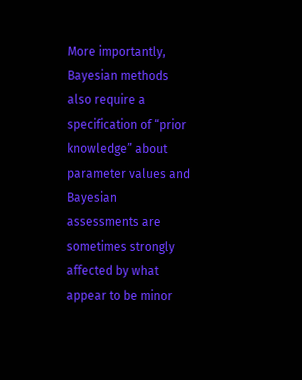More importantly, Bayesian methods also require a specification of “prior knowledge” about parameter values and Bayesian assessments are sometimes strongly affected by what appear to be minor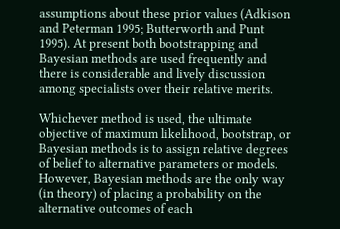assumptions about these prior values (Adkison and Peterman 1995; Butterworth and Punt 1995). At present both bootstrapping and Bayesian methods are used frequently and there is considerable and lively discussion among specialists over their relative merits.

Whichever method is used, the ultimate objective of maximum likelihood, bootstrap, or Bayesian methods is to assign relative degrees of belief to alternative parameters or models. However, Bayesian methods are the only way (in theory) of placing a probability on the alternative outcomes of each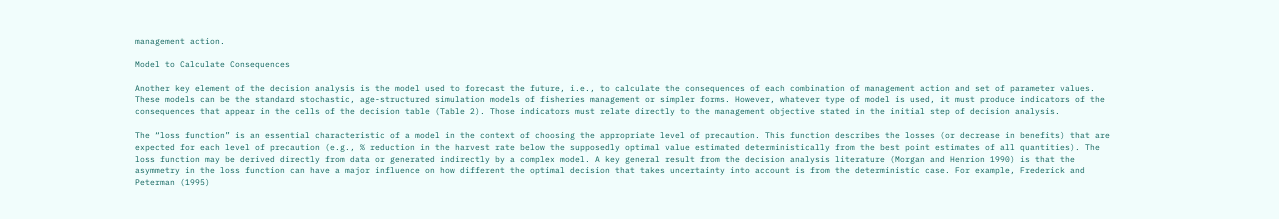management action.

Model to Calculate Consequences

Another key element of the decision analysis is the model used to forecast the future, i.e., to calculate the consequences of each combination of management action and set of parameter values. These models can be the standard stochastic, age-structured simulation models of fisheries management or simpler forms. However, whatever type of model is used, it must produce indicators of the consequences that appear in the cells of the decision table (Table 2). Those indicators must relate directly to the management objective stated in the initial step of decision analysis.

The “loss function” is an essential characteristic of a model in the context of choosing the appropriate level of precaution. This function describes the losses (or decrease in benefits) that are expected for each level of precaution (e.g., % reduction in the harvest rate below the supposedly optimal value estimated deterministically from the best point estimates of all quantities). The loss function may be derived directly from data or generated indirectly by a complex model. A key general result from the decision analysis literature (Morgan and Henrion 1990) is that the asymmetry in the loss function can have a major influence on how different the optimal decision that takes uncertainty into account is from the deterministic case. For example, Frederick and Peterman (1995)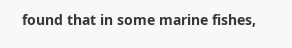found that in some marine fishes,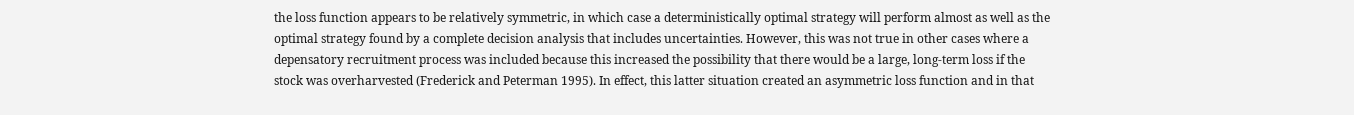the loss function appears to be relatively symmetric, in which case a deterministically optimal strategy will perform almost as well as the optimal strategy found by a complete decision analysis that includes uncertainties. However, this was not true in other cases where a depensatory recruitment process was included because this increased the possibility that there would be a large, long-term loss if the stock was overharvested (Frederick and Peterman 1995). In effect, this latter situation created an asymmetric loss function and in that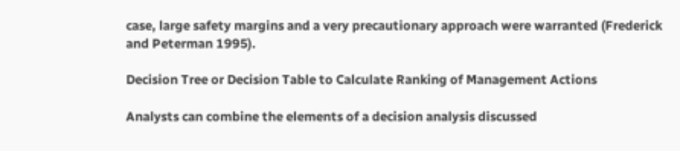case, large safety margins and a very precautionary approach were warranted (Frederick and Peterman 1995).

Decision Tree or Decision Table to Calculate Ranking of Management Actions

Analysts can combine the elements of a decision analysis discussed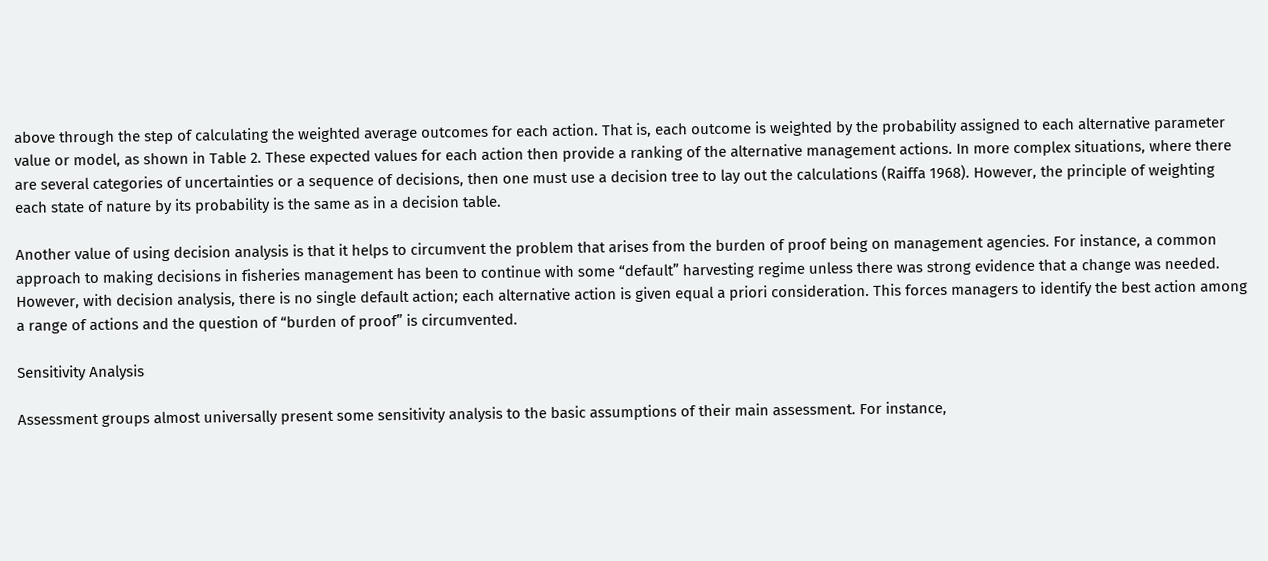above through the step of calculating the weighted average outcomes for each action. That is, each outcome is weighted by the probability assigned to each alternative parameter value or model, as shown in Table 2. These expected values for each action then provide a ranking of the alternative management actions. In more complex situations, where there are several categories of uncertainties or a sequence of decisions, then one must use a decision tree to lay out the calculations (Raiffa 1968). However, the principle of weighting each state of nature by its probability is the same as in a decision table.

Another value of using decision analysis is that it helps to circumvent the problem that arises from the burden of proof being on management agencies. For instance, a common approach to making decisions in fisheries management has been to continue with some “default” harvesting regime unless there was strong evidence that a change was needed. However, with decision analysis, there is no single default action; each alternative action is given equal a priori consideration. This forces managers to identify the best action among a range of actions and the question of “burden of proof” is circumvented.

Sensitivity Analysis

Assessment groups almost universally present some sensitivity analysis to the basic assumptions of their main assessment. For instance,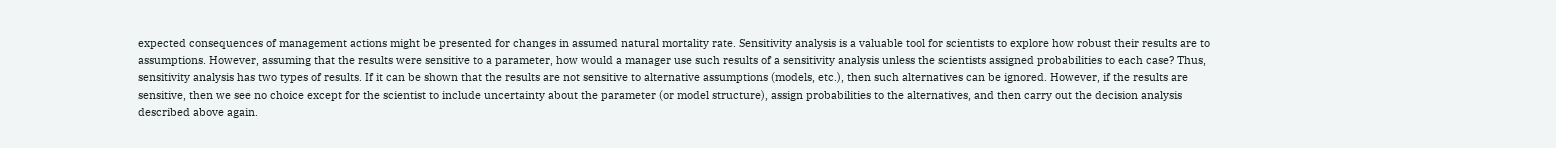expected consequences of management actions might be presented for changes in assumed natural mortality rate. Sensitivity analysis is a valuable tool for scientists to explore how robust their results are to assumptions. However, assuming that the results were sensitive to a parameter, how would a manager use such results of a sensitivity analysis unless the scientists assigned probabilities to each case? Thus, sensitivity analysis has two types of results. If it can be shown that the results are not sensitive to alternative assumptions (models, etc.), then such alternatives can be ignored. However, if the results are sensitive, then we see no choice except for the scientist to include uncertainty about the parameter (or model structure), assign probabilities to the alternatives, and then carry out the decision analysis described above again.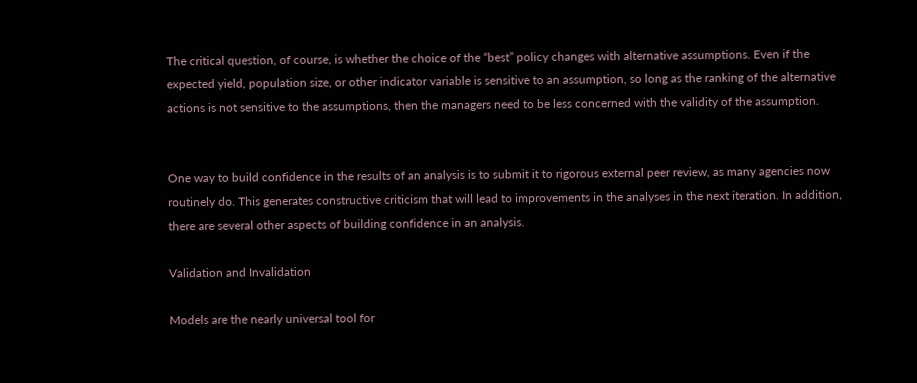The critical question, of course, is whether the choice of the “best” policy changes with alternative assumptions. Even if the expected yield, population size, or other indicator variable is sensitive to an assumption, so long as the ranking of the alternative actions is not sensitive to the assumptions, then the managers need to be less concerned with the validity of the assumption.


One way to build confidence in the results of an analysis is to submit it to rigorous external peer review, as many agencies now routinely do. This generates constructive criticism that will lead to improvements in the analyses in the next iteration. In addition, there are several other aspects of building confidence in an analysis.

Validation and Invalidation

Models are the nearly universal tool for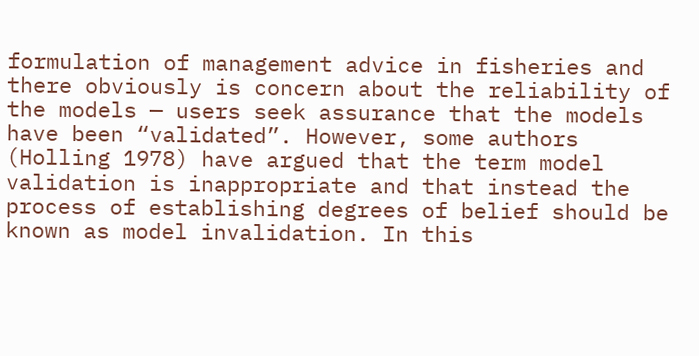formulation of management advice in fisheries and there obviously is concern about the reliability of the models — users seek assurance that the models have been “validated”. However, some authors (Holling 1978) have argued that the term model validation is inappropriate and that instead the process of establishing degrees of belief should be known as model invalidation. In this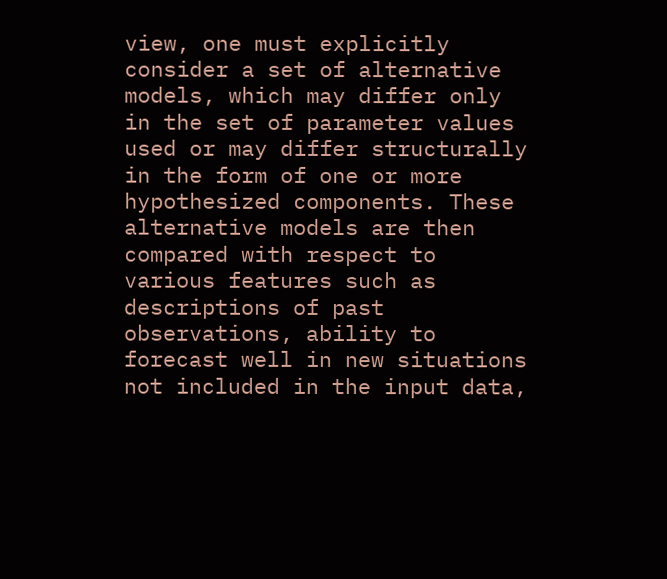view, one must explicitly consider a set of alternative models, which may differ only in the set of parameter values used or may differ structurally in the form of one or more hypothesized components. These alternative models are then compared with respect to various features such as descriptions of past observations, ability to forecast well in new situations not included in the input data,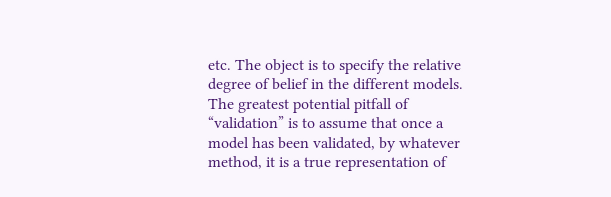etc. The object is to specify the relative degree of belief in the different models. The greatest potential pitfall of “validation” is to assume that once a model has been validated, by whatever method, it is a true representation of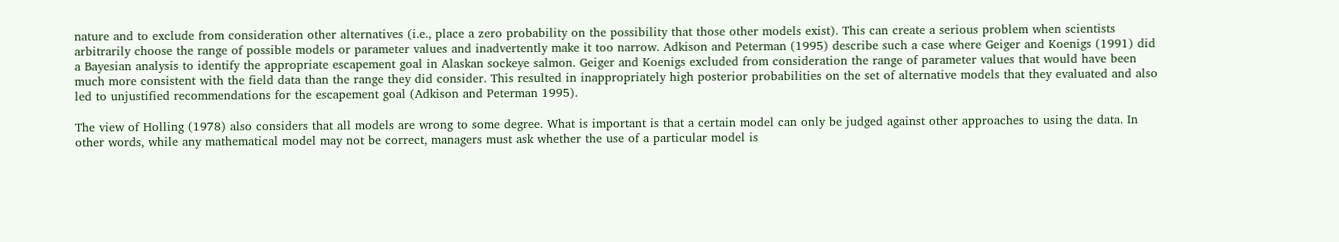nature and to exclude from consideration other alternatives (i.e., place a zero probability on the possibility that those other models exist). This can create a serious problem when scientists arbitrarily choose the range of possible models or parameter values and inadvertently make it too narrow. Adkison and Peterman (1995) describe such a case where Geiger and Koenigs (1991) did a Bayesian analysis to identify the appropriate escapement goal in Alaskan sockeye salmon. Geiger and Koenigs excluded from consideration the range of parameter values that would have been much more consistent with the field data than the range they did consider. This resulted in inappropriately high posterior probabilities on the set of alternative models that they evaluated and also led to unjustified recommendations for the escapement goal (Adkison and Peterman 1995).

The view of Holling (1978) also considers that all models are wrong to some degree. What is important is that a certain model can only be judged against other approaches to using the data. In other words, while any mathematical model may not be correct, managers must ask whether the use of a particular model is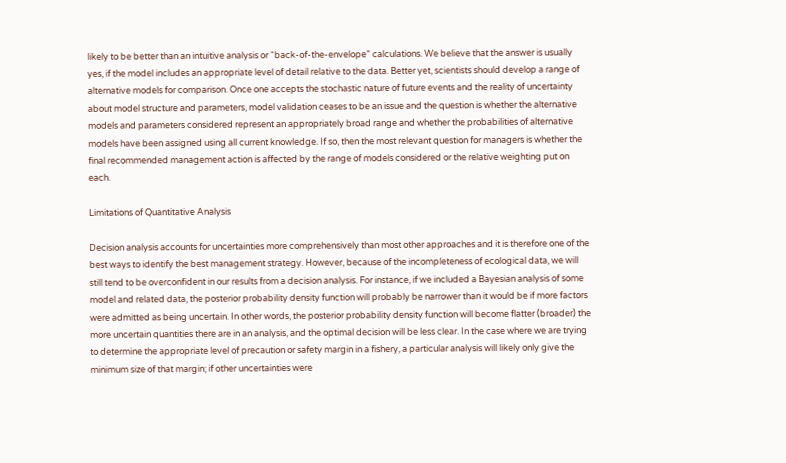likely to be better than an intuitive analysis or “back-of-the-envelope” calculations. We believe that the answer is usually yes, if the model includes an appropriate level of detail relative to the data. Better yet, scientists should develop a range of alternative models for comparison. Once one accepts the stochastic nature of future events and the reality of uncertainty about model structure and parameters, model validation ceases to be an issue and the question is whether the alternative models and parameters considered represent an appropriately broad range and whether the probabilities of alternative models have been assigned using all current knowledge. If so, then the most relevant question for managers is whether the final recommended management action is affected by the range of models considered or the relative weighting put on each.

Limitations of Quantitative Analysis

Decision analysis accounts for uncertainties more comprehensively than most other approaches and it is therefore one of the best ways to identify the best management strategy. However, because of the incompleteness of ecological data, we will still tend to be overconfident in our results from a decision analysis. For instance, if we included a Bayesian analysis of some model and related data, the posterior probability density function will probably be narrower than it would be if more factors were admitted as being uncertain. In other words, the posterior probability density function will become flatter (broader) the more uncertain quantities there are in an analysis, and the optimal decision will be less clear. In the case where we are trying to determine the appropriate level of precaution or safety margin in a fishery, a particular analysis will likely only give the minimum size of that margin; if other uncertainties were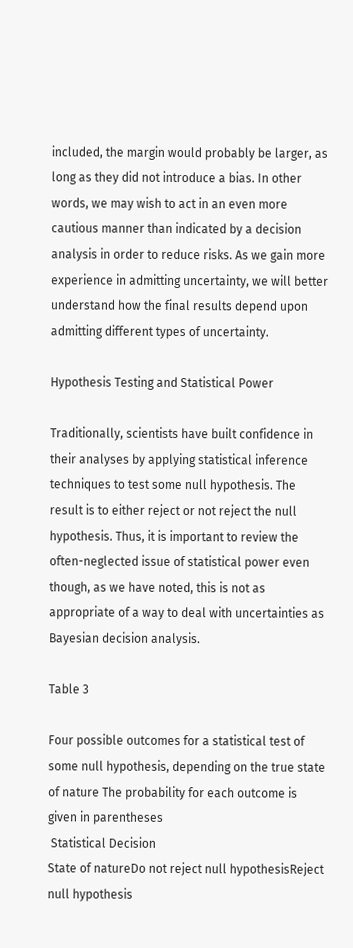included, the margin would probably be larger, as long as they did not introduce a bias. In other words, we may wish to act in an even more cautious manner than indicated by a decision analysis in order to reduce risks. As we gain more experience in admitting uncertainty, we will better understand how the final results depend upon admitting different types of uncertainty.

Hypothesis Testing and Statistical Power

Traditionally, scientists have built confidence in their analyses by applying statistical inference techniques to test some null hypothesis. The result is to either reject or not reject the null hypothesis. Thus, it is important to review the often-neglected issue of statistical power even though, as we have noted, this is not as appropriate of a way to deal with uncertainties as Bayesian decision analysis.

Table 3

Four possible outcomes for a statistical test of some null hypothesis, depending on the true state of nature The probability for each outcome is given in parentheses
 Statistical Decision
State of natureDo not reject null hypothesisReject null hypothesis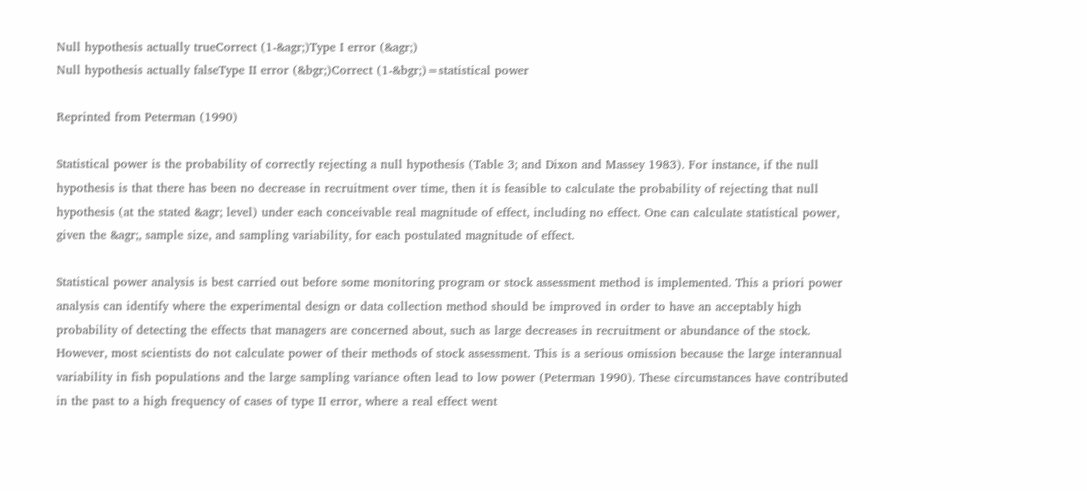Null hypothesis actually trueCorrect (1-&agr;)Type I error (&agr;)
Null hypothesis actually falseType II error (&bgr;)Correct (1-&bgr;)=statistical power

Reprinted from Peterman (1990)

Statistical power is the probability of correctly rejecting a null hypothesis (Table 3; and Dixon and Massey 1983). For instance, if the null hypothesis is that there has been no decrease in recruitment over time, then it is feasible to calculate the probability of rejecting that null hypothesis (at the stated &agr; level) under each conceivable real magnitude of effect, including no effect. One can calculate statistical power, given the &agr;, sample size, and sampling variability, for each postulated magnitude of effect.

Statistical power analysis is best carried out before some monitoring program or stock assessment method is implemented. This a priori power analysis can identify where the experimental design or data collection method should be improved in order to have an acceptably high probability of detecting the effects that managers are concerned about, such as large decreases in recruitment or abundance of the stock. However, most scientists do not calculate power of their methods of stock assessment. This is a serious omission because the large interannual variability in fish populations and the large sampling variance often lead to low power (Peterman 1990). These circumstances have contributed in the past to a high frequency of cases of type II error, where a real effect went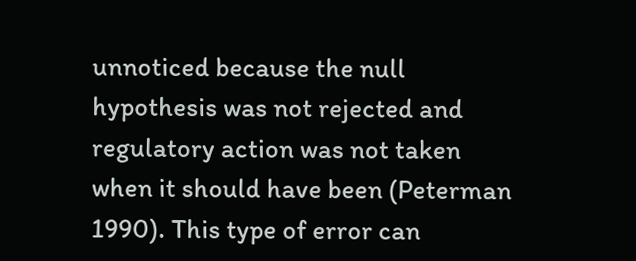unnoticed because the null hypothesis was not rejected and regulatory action was not taken when it should have been (Peterman 1990). This type of error can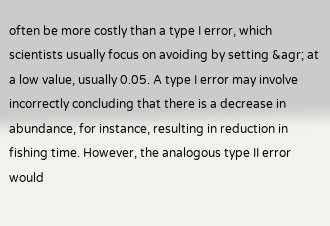often be more costly than a type I error, which scientists usually focus on avoiding by setting &agr; at a low value, usually 0.05. A type I error may involve incorrectly concluding that there is a decrease in abundance, for instance, resulting in reduction in fishing time. However, the analogous type II error would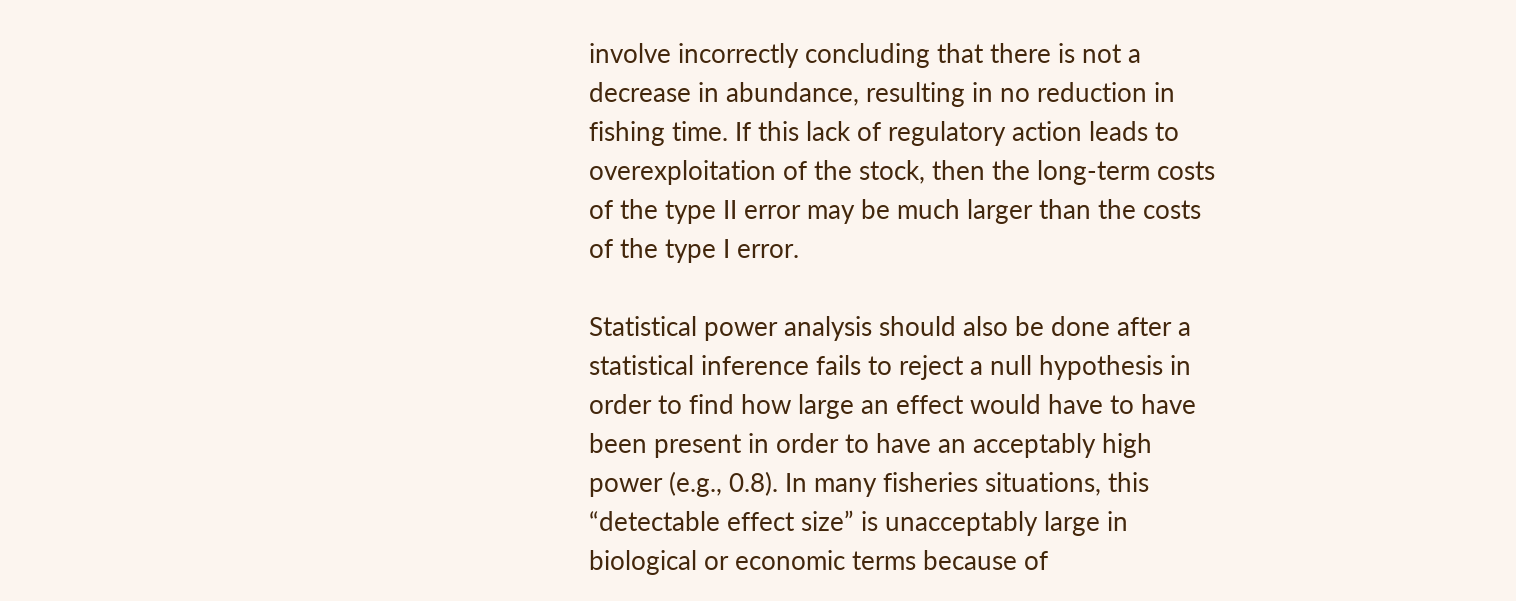involve incorrectly concluding that there is not a decrease in abundance, resulting in no reduction in fishing time. If this lack of regulatory action leads to overexploitation of the stock, then the long-term costs of the type II error may be much larger than the costs of the type I error.

Statistical power analysis should also be done after a statistical inference fails to reject a null hypothesis in order to find how large an effect would have to have been present in order to have an acceptably high power (e.g., 0.8). In many fisheries situations, this “detectable effect size” is unacceptably large in biological or economic terms because of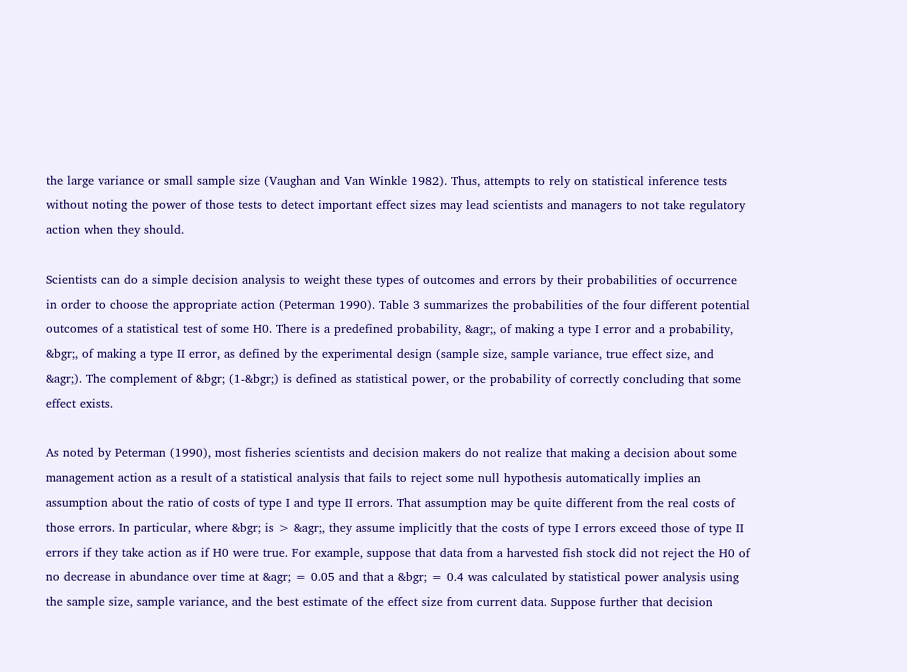the large variance or small sample size (Vaughan and Van Winkle 1982). Thus, attempts to rely on statistical inference tests without noting the power of those tests to detect important effect sizes may lead scientists and managers to not take regulatory action when they should.

Scientists can do a simple decision analysis to weight these types of outcomes and errors by their probabilities of occurrence in order to choose the appropriate action (Peterman 1990). Table 3 summarizes the probabilities of the four different potential outcomes of a statistical test of some H0. There is a predefined probability, &agr;, of making a type I error and a probability, &bgr;, of making a type II error, as defined by the experimental design (sample size, sample variance, true effect size, and &agr;). The complement of &bgr; (1-&bgr;) is defined as statistical power, or the probability of correctly concluding that some effect exists.

As noted by Peterman (1990), most fisheries scientists and decision makers do not realize that making a decision about some management action as a result of a statistical analysis that fails to reject some null hypothesis automatically implies an assumption about the ratio of costs of type I and type II errors. That assumption may be quite different from the real costs of those errors. In particular, where &bgr; is > &agr;, they assume implicitly that the costs of type I errors exceed those of type II errors if they take action as if H0 were true. For example, suppose that data from a harvested fish stock did not reject the H0 of no decrease in abundance over time at &agr; = 0.05 and that a &bgr; = 0.4 was calculated by statistical power analysis using the sample size, sample variance, and the best estimate of the effect size from current data. Suppose further that decision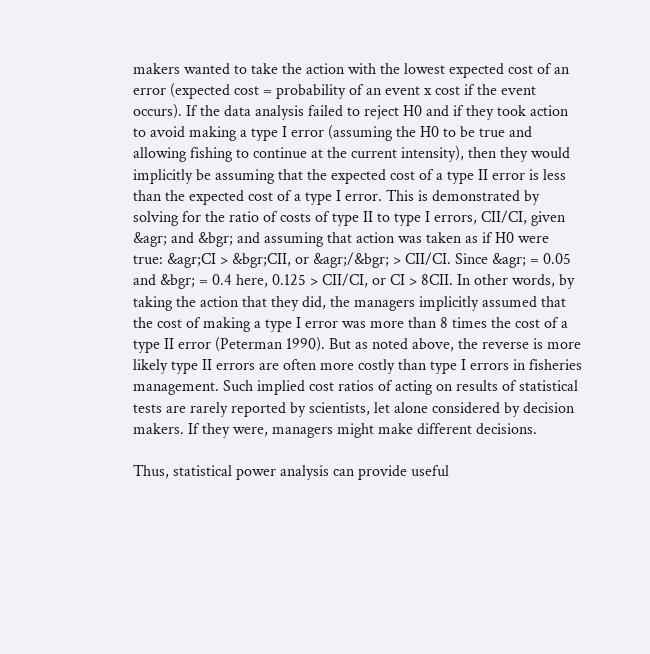makers wanted to take the action with the lowest expected cost of an error (expected cost = probability of an event x cost if the event occurs). If the data analysis failed to reject H0 and if they took action to avoid making a type I error (assuming the H0 to be true and allowing fishing to continue at the current intensity), then they would implicitly be assuming that the expected cost of a type II error is less than the expected cost of a type I error. This is demonstrated by solving for the ratio of costs of type II to type I errors, CII/CI, given &agr; and &bgr; and assuming that action was taken as if H0 were true: &agr;CI > &bgr;CII, or &agr;/&bgr; > CII/CI. Since &agr; = 0.05 and &bgr; = 0.4 here, 0.125 > CII/CI, or CI > 8CII. In other words, by taking the action that they did, the managers implicitly assumed that the cost of making a type I error was more than 8 times the cost of a type II error (Peterman 1990). But as noted above, the reverse is more likely type II errors are often more costly than type I errors in fisheries management. Such implied cost ratios of acting on results of statistical tests are rarely reported by scientists, let alone considered by decision makers. If they were, managers might make different decisions.

Thus, statistical power analysis can provide useful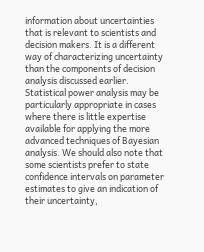information about uncertainties that is relevant to scientists and decision makers. It is a different way of characterizing uncertainty than the components of decision analysis discussed earlier. Statistical power analysis may be particularly appropriate in cases where there is little expertise available for applying the more advanced techniques of Bayesian analysis. We should also note that some scientists prefer to state confidence intervals on parameter estimates to give an indication of their uncertainty,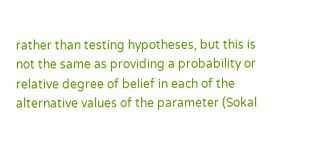rather than testing hypotheses, but this is not the same as providing a probability or relative degree of belief in each of the alternative values of the parameter (Sokal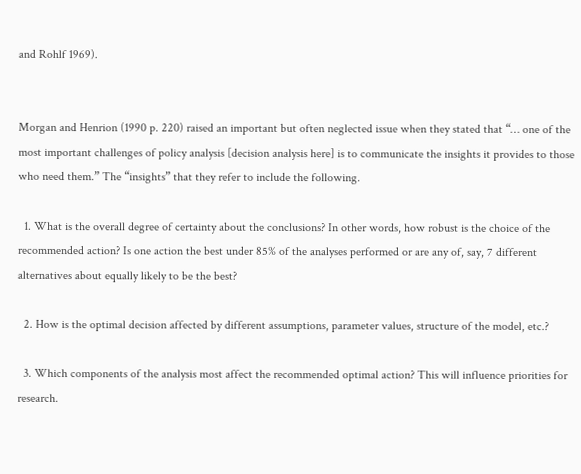and Rohlf 1969).


Morgan and Henrion (1990 p. 220) raised an important but often neglected issue when they stated that “… one of the most important challenges of policy analysis [decision analysis here] is to communicate the insights it provides to those who need them.” The “insights” that they refer to include the following.

  1. What is the overall degree of certainty about the conclusions? In other words, how robust is the choice of the recommended action? Is one action the best under 85% of the analyses performed or are any of, say, 7 different alternatives about equally likely to be the best?

  2. How is the optimal decision affected by different assumptions, parameter values, structure of the model, etc.?

  3. Which components of the analysis most affect the recommended optimal action? This will influence priorities for research.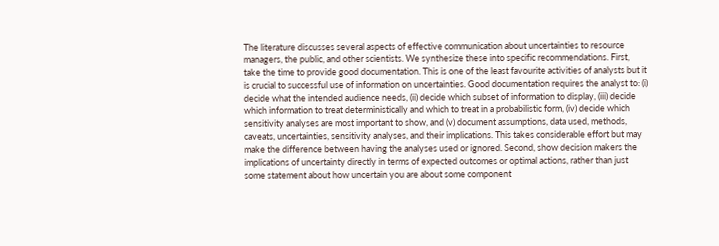The literature discusses several aspects of effective communication about uncertainties to resource managers, the public, and other scientists. We synthesize these into specific recommendations. First, take the time to provide good documentation. This is one of the least favourite activities of analysts but it is crucial to successful use of information on uncertainties. Good documentation requires the analyst to: (i) decide what the intended audience needs, (ii) decide which subset of information to display, (iii) decide which information to treat deterministically and which to treat in a probabilistic form, (iv) decide which sensitivity analyses are most important to show, and (v) document assumptions, data used, methods, caveats, uncertainties, sensitivity analyses, and their implications. This takes considerable effort but may make the difference between having the analyses used or ignored. Second, show decision makers the implications of uncertainty directly in terms of expected outcomes or optimal actions, rather than just some statement about how uncertain you are about some component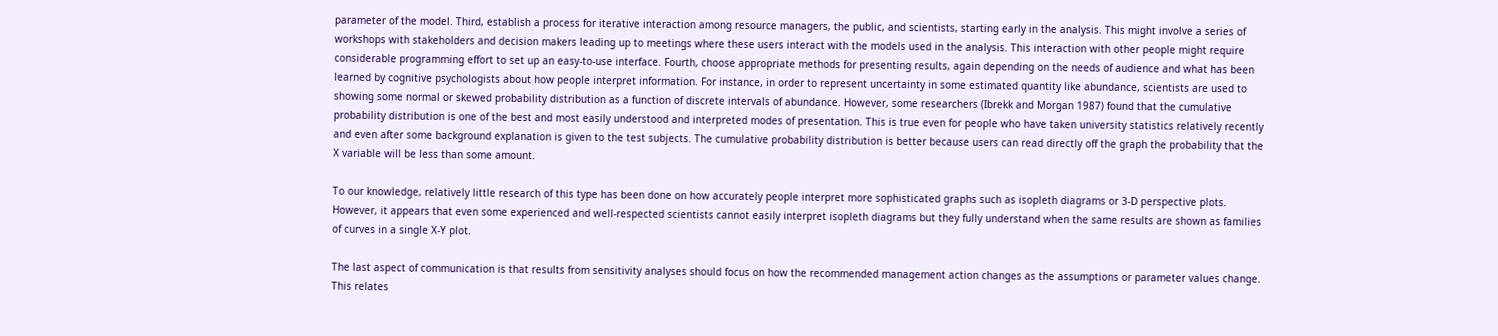parameter of the model. Third, establish a process for iterative interaction among resource managers, the public, and scientists, starting early in the analysis. This might involve a series of workshops with stakeholders and decision makers leading up to meetings where these users interact with the models used in the analysis. This interaction with other people might require considerable programming effort to set up an easy-to-use interface. Fourth, choose appropriate methods for presenting results, again depending on the needs of audience and what has been learned by cognitive psychologists about how people interpret information. For instance, in order to represent uncertainty in some estimated quantity like abundance, scientists are used to showing some normal or skewed probability distribution as a function of discrete intervals of abundance. However, some researchers (Ibrekk and Morgan 1987) found that the cumulative probability distribution is one of the best and most easily understood and interpreted modes of presentation. This is true even for people who have taken university statistics relatively recently and even after some background explanation is given to the test subjects. The cumulative probability distribution is better because users can read directly off the graph the probability that the X variable will be less than some amount.

To our knowledge, relatively little research of this type has been done on how accurately people interpret more sophisticated graphs such as isopleth diagrams or 3-D perspective plots. However, it appears that even some experienced and well-respected scientists cannot easily interpret isopleth diagrams but they fully understand when the same results are shown as families of curves in a single X-Y plot.

The last aspect of communication is that results from sensitivity analyses should focus on how the recommended management action changes as the assumptions or parameter values change. This relates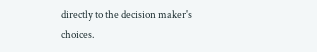directly to the decision maker's choices.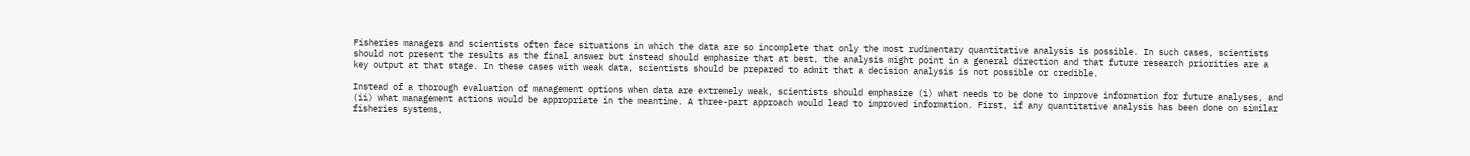Fisheries managers and scientists often face situations in which the data are so incomplete that only the most rudimentary quantitative analysis is possible. In such cases, scientists should not present the results as the final answer but instead should emphasize that at best, the analysis might point in a general direction and that future research priorities are a key output at that stage. In these cases with weak data, scientists should be prepared to admit that a decision analysis is not possible or credible.

Instead of a thorough evaluation of management options when data are extremely weak, scientists should emphasize (i) what needs to be done to improve information for future analyses, and (ii) what management actions would be appropriate in the meantime. A three-part approach would lead to improved information. First, if any quantitative analysis has been done on similar fisheries systems,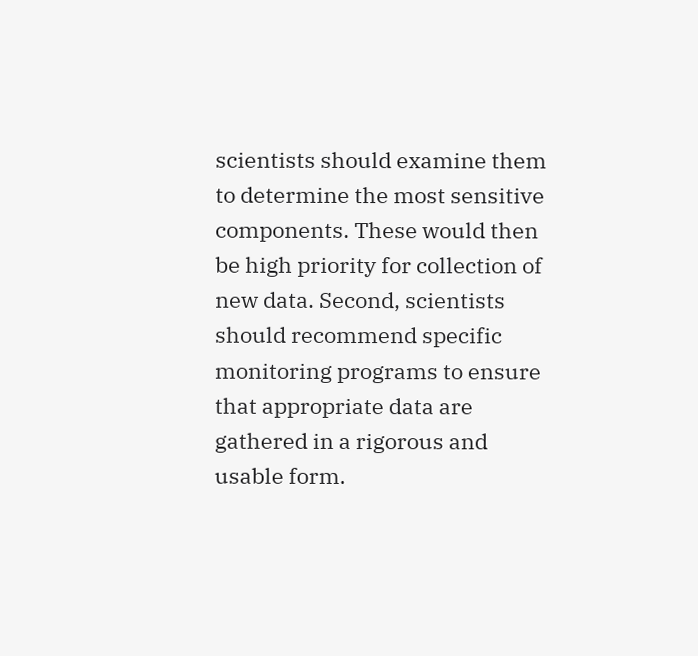scientists should examine them to determine the most sensitive components. These would then be high priority for collection of new data. Second, scientists should recommend specific monitoring programs to ensure that appropriate data are gathered in a rigorous and usable form.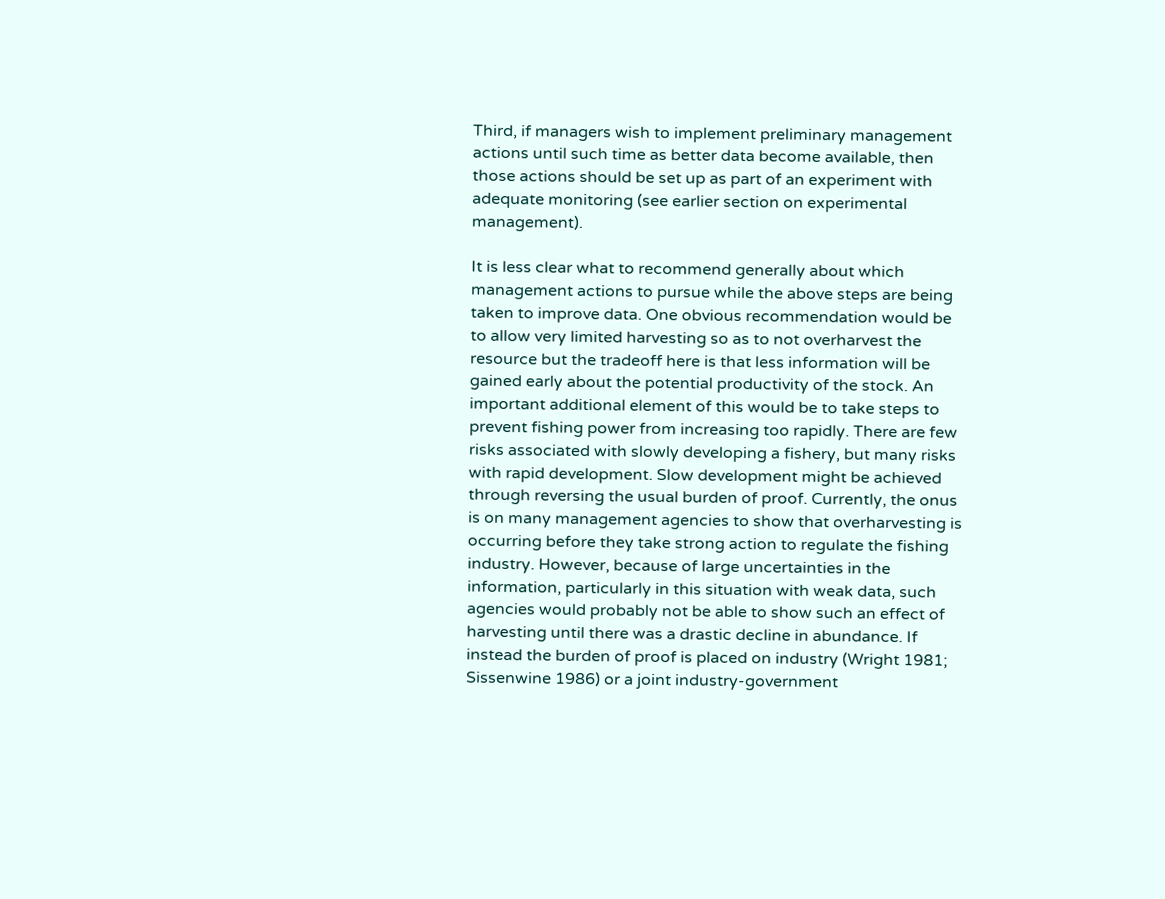Third, if managers wish to implement preliminary management actions until such time as better data become available, then those actions should be set up as part of an experiment with adequate monitoring (see earlier section on experimental management).

It is less clear what to recommend generally about which management actions to pursue while the above steps are being taken to improve data. One obvious recommendation would be to allow very limited harvesting so as to not overharvest the resource but the tradeoff here is that less information will be gained early about the potential productivity of the stock. An important additional element of this would be to take steps to prevent fishing power from increasing too rapidly. There are few risks associated with slowly developing a fishery, but many risks with rapid development. Slow development might be achieved through reversing the usual burden of proof. Currently, the onus is on many management agencies to show that overharvesting is occurring before they take strong action to regulate the fishing industry. However, because of large uncertainties in the information, particularly in this situation with weak data, such agencies would probably not be able to show such an effect of harvesting until there was a drastic decline in abundance. If instead the burden of proof is placed on industry (Wright 1981; Sissenwine 1986) or a joint industry-government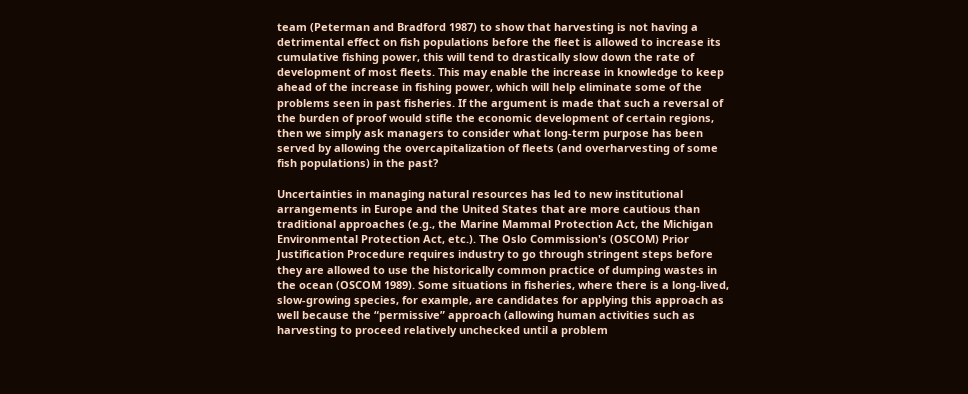team (Peterman and Bradford 1987) to show that harvesting is not having a detrimental effect on fish populations before the fleet is allowed to increase its cumulative fishing power, this will tend to drastically slow down the rate of development of most fleets. This may enable the increase in knowledge to keep ahead of the increase in fishing power, which will help eliminate some of the problems seen in past fisheries. If the argument is made that such a reversal of the burden of proof would stifle the economic development of certain regions, then we simply ask managers to consider what long-term purpose has been served by allowing the overcapitalization of fleets (and overharvesting of some fish populations) in the past?

Uncertainties in managing natural resources has led to new institutional arrangements in Europe and the United States that are more cautious than traditional approaches (e.g., the Marine Mammal Protection Act, the Michigan Environmental Protection Act, etc.). The Oslo Commission's (OSCOM) Prior Justification Procedure requires industry to go through stringent steps before they are allowed to use the historically common practice of dumping wastes in the ocean (OSCOM 1989). Some situations in fisheries, where there is a long-lived, slow-growing species, for example, are candidates for applying this approach as well because the “permissive” approach (allowing human activities such as harvesting to proceed relatively unchecked until a problem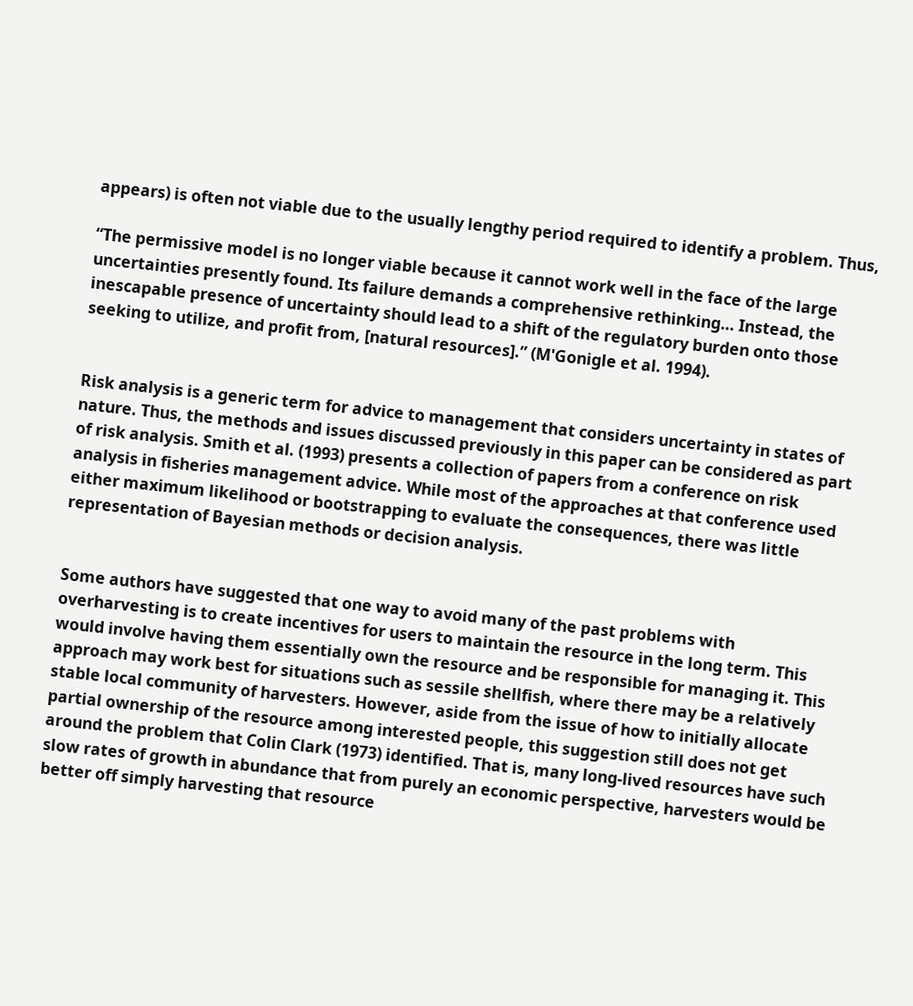appears) is often not viable due to the usually lengthy period required to identify a problem. Thus,

“The permissive model is no longer viable because it cannot work well in the face of the large uncertainties presently found. Its failure demands a comprehensive rethinking… Instead, the inescapable presence of uncertainty should lead to a shift of the regulatory burden onto those seeking to utilize, and profit from, [natural resources].” (M'Gonigle et al. 1994).


Risk analysis is a generic term for advice to management that considers uncertainty in states of nature. Thus, the methods and issues discussed previously in this paper can be considered as part of risk analysis. Smith et al. (1993) presents a collection of papers from a conference on risk analysis in fisheries management advice. While most of the approaches at that conference used either maximum likelihood or bootstrapping to evaluate the consequences, there was little representation of Bayesian methods or decision analysis.


Some authors have suggested that one way to avoid many of the past problems with overharvesting is to create incentives for users to maintain the resource in the long term. This would involve having them essentially own the resource and be responsible for managing it. This approach may work best for situations such as sessile shellfish, where there may be a relatively stable local community of harvesters. However, aside from the issue of how to initially allocate partial ownership of the resource among interested people, this suggestion still does not get around the problem that Colin Clark (1973) identified. That is, many long-lived resources have such slow rates of growth in abundance that from purely an economic perspective, harvesters would be better off simply harvesting that resource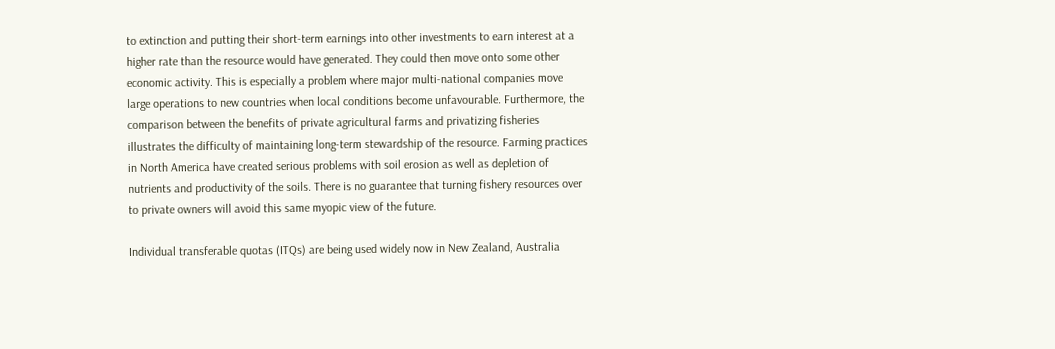to extinction and putting their short-term earnings into other investments to earn interest at a higher rate than the resource would have generated. They could then move onto some other economic activity. This is especially a problem where major multi-national companies move large operations to new countries when local conditions become unfavourable. Furthermore, the comparison between the benefits of private agricultural farms and privatizing fisheries illustrates the difficulty of maintaining long-term stewardship of the resource. Farming practices in North America have created serious problems with soil erosion as well as depletion of nutrients and productivity of the soils. There is no guarantee that turning fishery resources over to private owners will avoid this same myopic view of the future.

Individual transferable quotas (ITQs) are being used widely now in New Zealand, Australia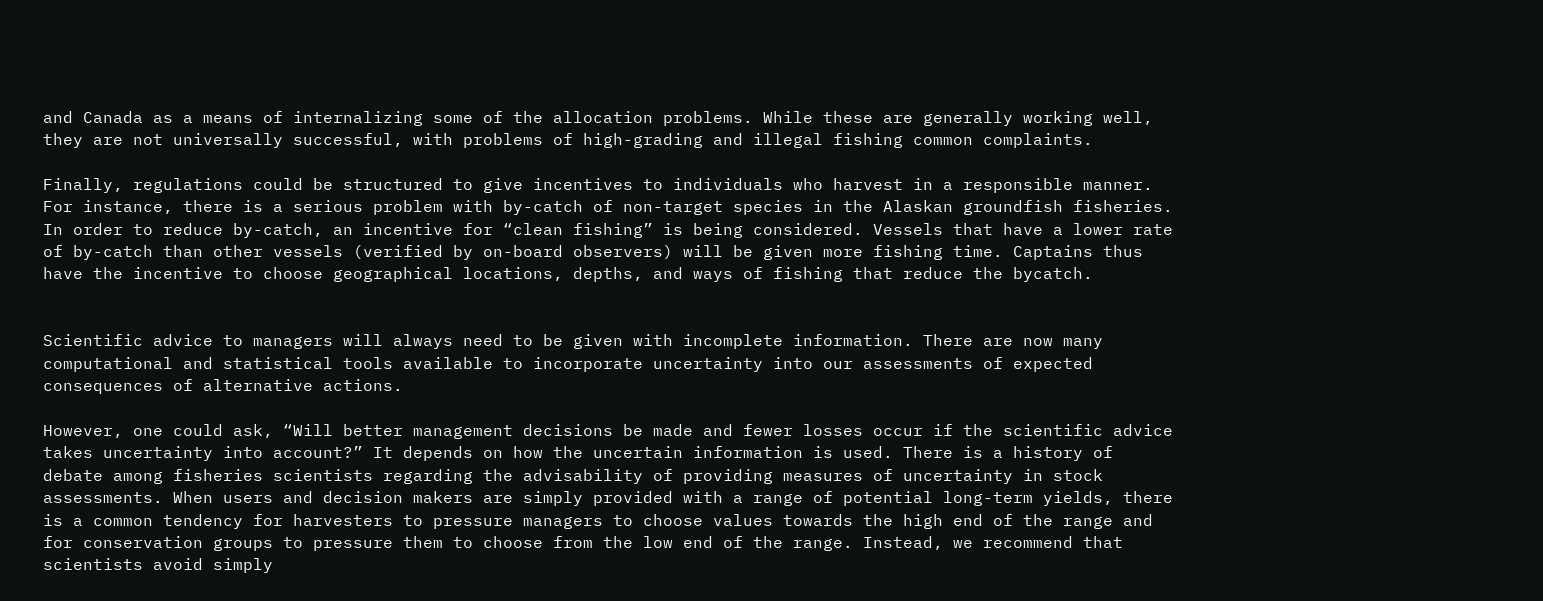and Canada as a means of internalizing some of the allocation problems. While these are generally working well, they are not universally successful, with problems of high-grading and illegal fishing common complaints.

Finally, regulations could be structured to give incentives to individuals who harvest in a responsible manner. For instance, there is a serious problem with by-catch of non-target species in the Alaskan groundfish fisheries. In order to reduce by-catch, an incentive for “clean fishing” is being considered. Vessels that have a lower rate of by-catch than other vessels (verified by on-board observers) will be given more fishing time. Captains thus have the incentive to choose geographical locations, depths, and ways of fishing that reduce the bycatch.


Scientific advice to managers will always need to be given with incomplete information. There are now many computational and statistical tools available to incorporate uncertainty into our assessments of expected consequences of alternative actions.

However, one could ask, “Will better management decisions be made and fewer losses occur if the scientific advice takes uncertainty into account?” It depends on how the uncertain information is used. There is a history of debate among fisheries scientists regarding the advisability of providing measures of uncertainty in stock assessments. When users and decision makers are simply provided with a range of potential long-term yields, there is a common tendency for harvesters to pressure managers to choose values towards the high end of the range and for conservation groups to pressure them to choose from the low end of the range. Instead, we recommend that scientists avoid simply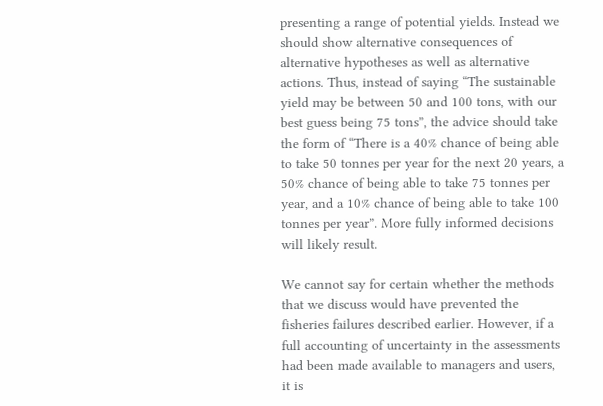presenting a range of potential yields. Instead we should show alternative consequences of alternative hypotheses as well as alternative actions. Thus, instead of saying “The sustainable yield may be between 50 and 100 tons, with our best guess being 75 tons”, the advice should take the form of “There is a 40% chance of being able to take 50 tonnes per year for the next 20 years, a 50% chance of being able to take 75 tonnes per year, and a 10% chance of being able to take 100 tonnes per year”. More fully informed decisions will likely result.

We cannot say for certain whether the methods that we discuss would have prevented the fisheries failures described earlier. However, if a full accounting of uncertainty in the assessments had been made available to managers and users, it is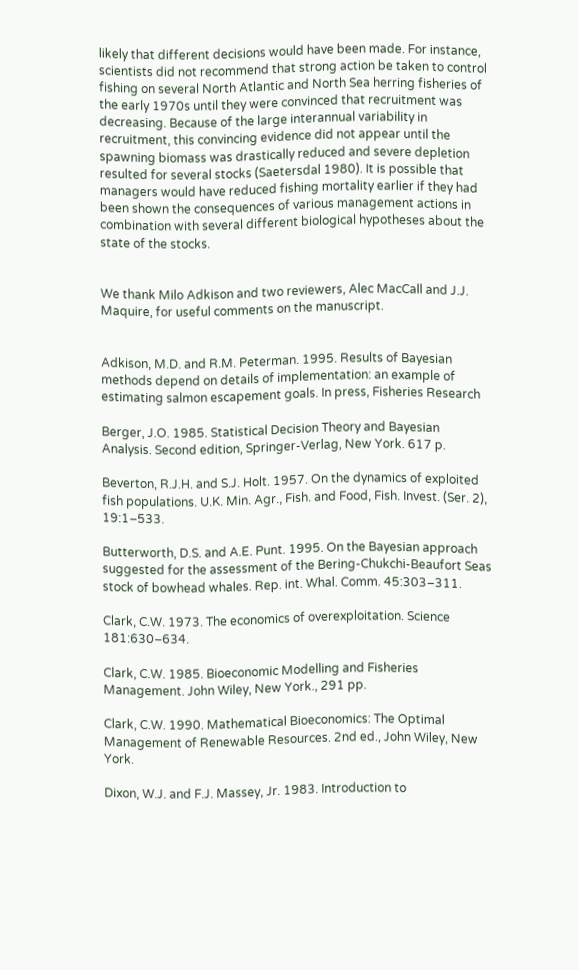likely that different decisions would have been made. For instance, scientists did not recommend that strong action be taken to control fishing on several North Atlantic and North Sea herring fisheries of the early 1970s until they were convinced that recruitment was decreasing. Because of the large interannual variability in recruitment, this convincing evidence did not appear until the spawning biomass was drastically reduced and severe depletion resulted for several stocks (Saetersdal 1980). It is possible that managers would have reduced fishing mortality earlier if they had been shown the consequences of various management actions in combination with several different biological hypotheses about the state of the stocks.


We thank Milo Adkison and two reviewers, Alec MacCall and J.J. Maquire, for useful comments on the manuscript.


Adkison, M.D. and R.M. Peterman. 1995. Results of Bayesian methods depend on details of implementation: an example of estimating salmon escapement goals. In press, Fisheries Research

Berger, J.O. 1985. Statistical Decision Theory and Bayesian Analysis. Second edition, Springer-Verlag, New York. 617 p.

Beverton, R.J.H. and S.J. Holt. 1957. On the dynamics of exploited fish populations. U.K. Min. Agr., Fish. and Food, Fish. Invest. (Ser. 2), 19:1–533.

Butterworth, D.S. and A.E. Punt. 1995. On the Bayesian approach suggested for the assessment of the Bering-Chukchi-Beaufort Seas stock of bowhead whales. Rep. int. Whal. Comm. 45:303–311.

Clark, C.W. 1973. The economics of overexploitation. Science 181:630–634.

Clark, C.W. 1985. Bioeconomic Modelling and Fisheries Management. John Wiley, New York., 291 pp.

Clark, C.W. 1990. Mathematical Bioeconomics: The Optimal Management of Renewable Resources. 2nd ed., John Wiley, New York.

Dixon, W.J. and F.J. Massey, Jr. 1983. Introduction to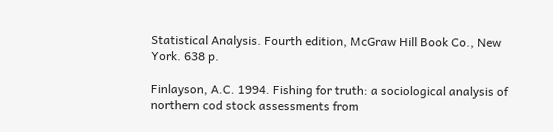Statistical Analysis. Fourth edition, McGraw Hill Book Co., New York. 638 p.

Finlayson, A.C. 1994. Fishing for truth: a sociological analysis of northern cod stock assessments from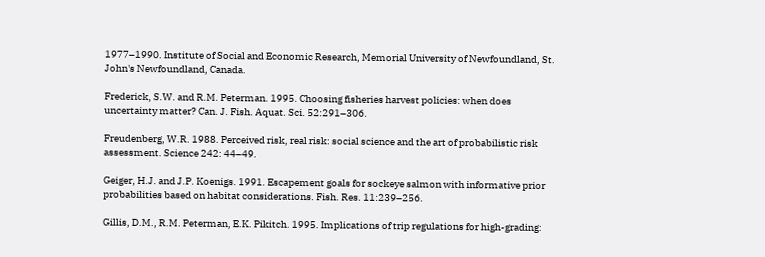1977–1990. Institute of Social and Economic Research, Memorial University of Newfoundland, St. John's Newfoundland, Canada.

Frederick, S.W. and R.M. Peterman. 1995. Choosing fisheries harvest policies: when does uncertainty matter? Can. J. Fish. Aquat. Sci. 52:291–306.

Freudenberg, W.R. 1988. Perceived risk, real risk: social science and the art of probabilistic risk assessment. Science 242: 44–49.

Geiger, H.J. and J.P. Koenigs. 1991. Escapement goals for sockeye salmon with informative prior probabilities based on habitat considerations. Fish. Res. 11:239–256.

Gillis, D.M., R.M. Peterman, E.K. Pikitch. 1995. Implications of trip regulations for high-grading: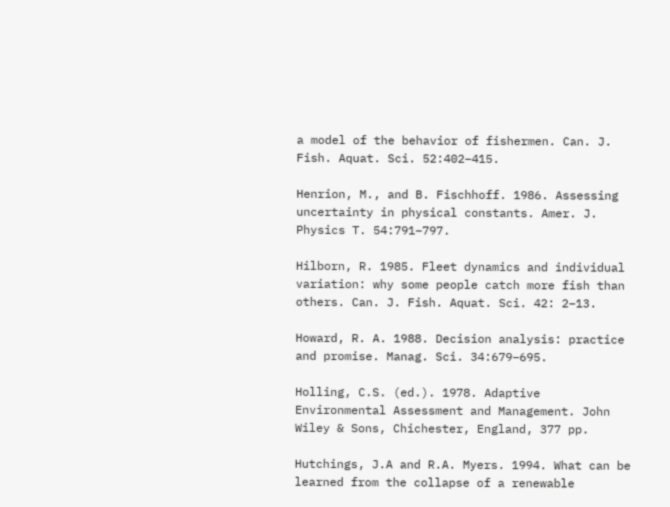a model of the behavior of fishermen. Can. J. Fish. Aquat. Sci. 52:402–415.

Henrion, M., and B. Fischhoff. 1986. Assessing uncertainty in physical constants. Amer. J. Physics T. 54:791–797.

Hilborn, R. 1985. Fleet dynamics and individual variation: why some people catch more fish than others. Can. J. Fish. Aquat. Sci. 42: 2–13.

Howard, R. A. 1988. Decision analysis: practice and promise. Manag. Sci. 34:679–695.

Holling, C.S. (ed.). 1978. Adaptive Environmental Assessment and Management. John Wiley & Sons, Chichester, England, 377 pp.

Hutchings, J.A and R.A. Myers. 1994. What can be learned from the collapse of a renewable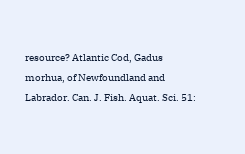resource? Atlantic Cod, Gadus morhua, of Newfoundland and Labrador. Can. J. Fish. Aquat. Sci. 51: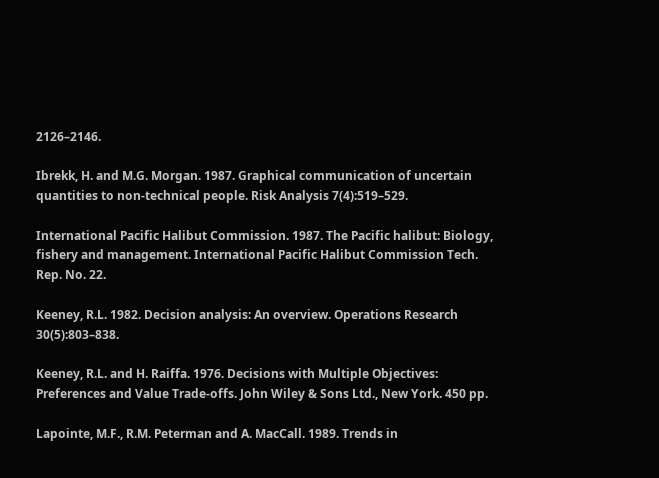2126–2146.

Ibrekk, H. and M.G. Morgan. 1987. Graphical communication of uncertain quantities to non-technical people. Risk Analysis 7(4):519–529.

International Pacific Halibut Commission. 1987. The Pacific halibut: Biology, fishery and management. International Pacific Halibut Commission Tech. Rep. No. 22.

Keeney, R.L. 1982. Decision analysis: An overview. Operations Research 30(5):803–838.

Keeney, R.L. and H. Raiffa. 1976. Decisions with Multiple Objectives: Preferences and Value Trade-offs. John Wiley & Sons Ltd., New York. 450 pp.

Lapointe, M.F., R.M. Peterman and A. MacCall. 1989. Trends in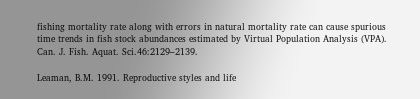fishing mortality rate along with errors in natural mortality rate can cause spurious time trends in fish stock abundances estimated by Virtual Population Analysis (VPA). Can. J. Fish. Aquat. Sci.46:2129–2139.

Leaman, B.M. 1991. Reproductive styles and life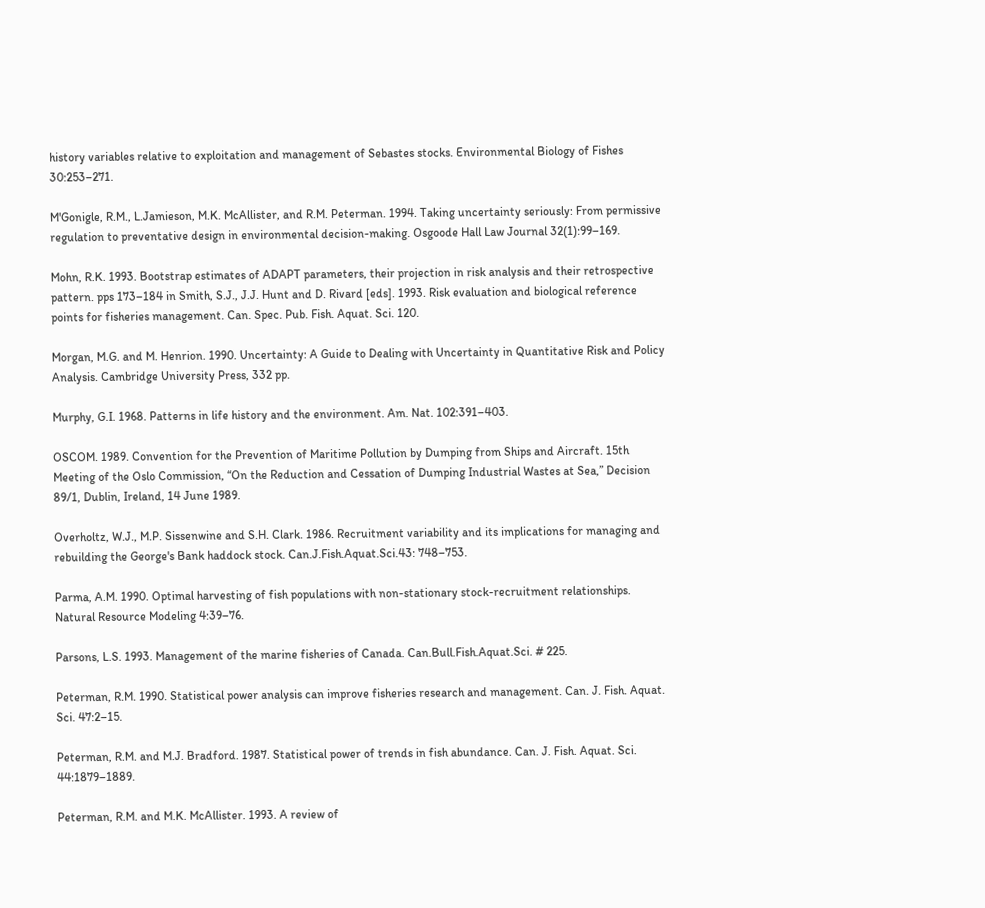history variables relative to exploitation and management of Sebastes stocks. Environmental Biology of Fishes 30:253–271.

M'Gonigle, R.M., L.Jamieson, M.K. McAllister, and R.M. Peterman. 1994. Taking uncertainty seriously: From permissive regulation to preventative design in environmental decision-making. Osgoode Hall Law Journal 32(1):99–169.

Mohn, R.K. 1993. Bootstrap estimates of ADAPT parameters, their projection in risk analysis and their retrospective pattern. pps 173–184 in Smith, S.J., J.J. Hunt and D. Rivard [eds]. 1993. Risk evaluation and biological reference points for fisheries management. Can. Spec. Pub. Fish. Aquat. Sci. 120.

Morgan, M.G. and M. Henrion. 1990. Uncertainty: A Guide to Dealing with Uncertainty in Quantitative Risk and Policy Analysis. Cambridge University Press, 332 pp.

Murphy, G.I. 1968. Patterns in life history and the environment. Am. Nat. 102:391–403.

OSCOM. 1989. Convention for the Prevention of Maritime Pollution by Dumping from Ships and Aircraft. 15th Meeting of the Oslo Commission, “On the Reduction and Cessation of Dumping Industrial Wastes at Sea,” Decision 89/1, Dublin, Ireland, 14 June 1989.

Overholtz, W.J., M.P. Sissenwine and S.H. Clark. 1986. Recruitment variability and its implications for managing and rebuilding the George's Bank haddock stock. Can.J.Fish.Aquat.Sci.43: 748–753.

Parma, A.M. 1990. Optimal harvesting of fish populations with non-stationary stock-recruitment relationships. Natural Resource Modeling 4:39–76.

Parsons, L.S. 1993. Management of the marine fisheries of Canada. Can.Bull.Fish.Aquat.Sci. # 225.

Peterman, R.M. 1990. Statistical power analysis can improve fisheries research and management. Can. J. Fish. Aquat. Sci. 47:2–15.

Peterman, R.M. and M.J. Bradford. 1987. Statistical power of trends in fish abundance. Can. J. Fish. Aquat. Sci. 44:1879–1889.

Peterman, R.M. and M.K. McAllister. 1993. A review of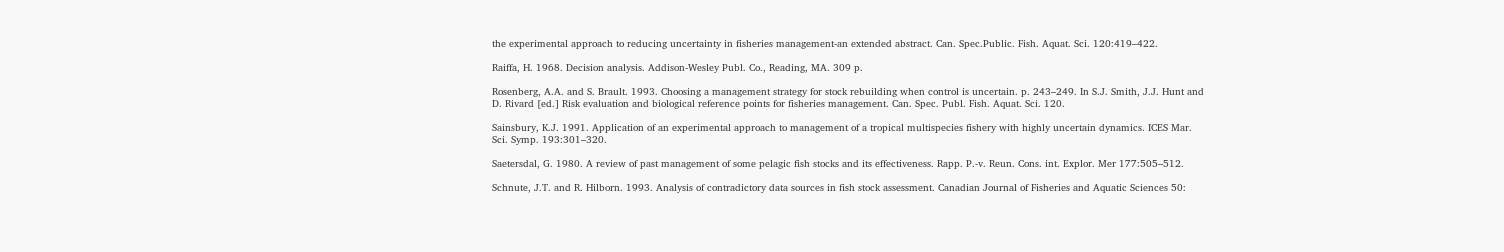the experimental approach to reducing uncertainty in fisheries management-an extended abstract. Can. Spec.Public. Fish. Aquat. Sci. 120:419–422.

Raiffa, H. 1968. Decision analysis. Addison-Wesley Publ. Co., Reading, MA. 309 p.

Rosenberg, A.A. and S. Brault. 1993. Choosing a management strategy for stock rebuilding when control is uncertain. p. 243–249. In S.J. Smith, J.J. Hunt and D. Rivard [ed.] Risk evaluation and biological reference points for fisheries management. Can. Spec. Publ. Fish. Aquat. Sci. 120.

Sainsbury, K.J. 1991. Application of an experimental approach to management of a tropical multispecies fishery with highly uncertain dynamics. ICES Mar. Sci. Symp. 193:301–320.

Saetersdal, G. 1980. A review of past management of some pelagic fish stocks and its effectiveness. Rapp. P.-v. Reun. Cons. int. Explor. Mer 177:505–512.

Schnute, J.T. and R. Hilborn. 1993. Analysis of contradictory data sources in fish stock assessment. Canadian Journal of Fisheries and Aquatic Sciences 50: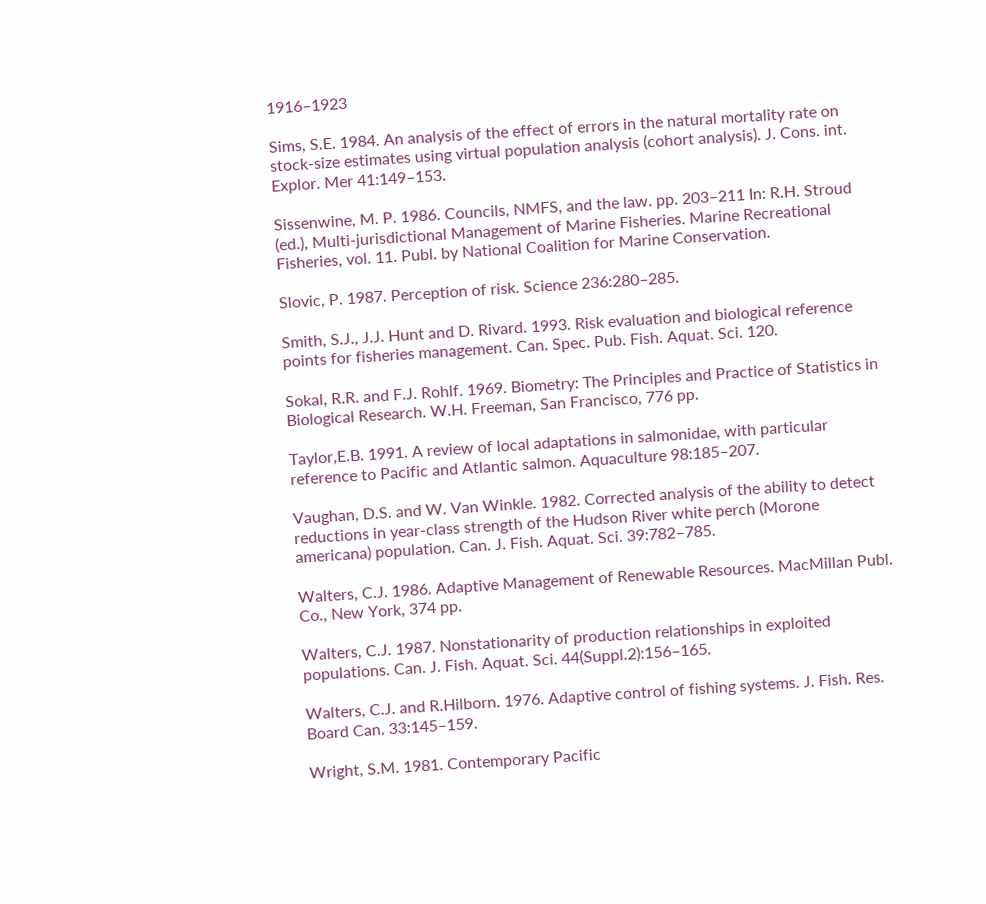1916–1923

Sims, S.E. 1984. An analysis of the effect of errors in the natural mortality rate on stock-size estimates using virtual population analysis (cohort analysis). J. Cons. int. Explor. Mer 41:149–153.

Sissenwine, M. P. 1986. Councils, NMFS, and the law. pp. 203–211 In: R.H. Stroud (ed.), Multi-jurisdictional Management of Marine Fisheries. Marine Recreational Fisheries, vol. 11. Publ. by National Coalition for Marine Conservation.

Slovic, P. 1987. Perception of risk. Science 236:280–285.

Smith, S.J., J.J. Hunt and D. Rivard. 1993. Risk evaluation and biological reference points for fisheries management. Can. Spec. Pub. Fish. Aquat. Sci. 120.

Sokal, R.R. and F.J. Rohlf. 1969. Biometry: The Principles and Practice of Statistics in Biological Research. W.H. Freeman, San Francisco, 776 pp.

Taylor,E.B. 1991. A review of local adaptations in salmonidae, with particular reference to Pacific and Atlantic salmon. Aquaculture 98:185–207.

Vaughan, D.S. and W. Van Winkle. 1982. Corrected analysis of the ability to detect reductions in year-class strength of the Hudson River white perch (Morone americana) population. Can. J. Fish. Aquat. Sci. 39:782–785.

Walters, C.J. 1986. Adaptive Management of Renewable Resources. MacMillan Publ. Co., New York, 374 pp.

Walters, C.J. 1987. Nonstationarity of production relationships in exploited populations. Can. J. Fish. Aquat. Sci. 44(Suppl.2):156–165.

Walters, C.J. and R.Hilborn. 1976. Adaptive control of fishing systems. J. Fish. Res. Board Can. 33:145–159.

Wright, S.M. 1981. Contemporary Pacific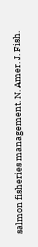salmon fisheries management. N. Amer. J. Fish.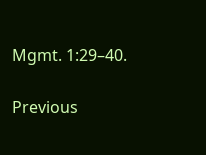Mgmt. 1:29–40.

Previous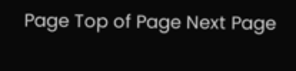Page Top of Page Next Page